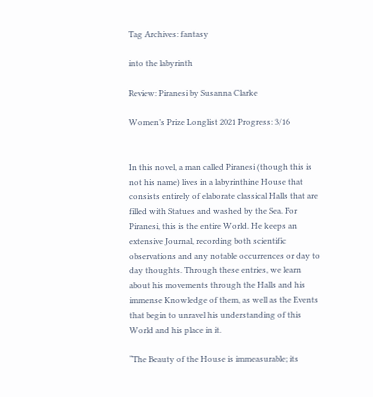Tag Archives: fantasy

into the labyrinth

Review: Piranesi by Susanna Clarke

Women’s Prize Longlist 2021 Progress: 3/16


In this novel, a man called Piranesi (though this is not his name) lives in a labyrinthine House that consists entirely of elaborate classical Halls that are filled with Statues and washed by the Sea. For Piranesi, this is the entire World. He keeps an extensive Journal, recording both scientific observations and any notable occurrences or day to day thoughts. Through these entries, we learn about his movements through the Halls and his immense Knowledge of them, as well as the Events that begin to unravel his understanding of this World and his place in it.

“The Beauty of the House is immeasurable; its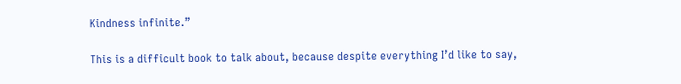Kindness infinite.”

This is a difficult book to talk about, because despite everything I’d like to say,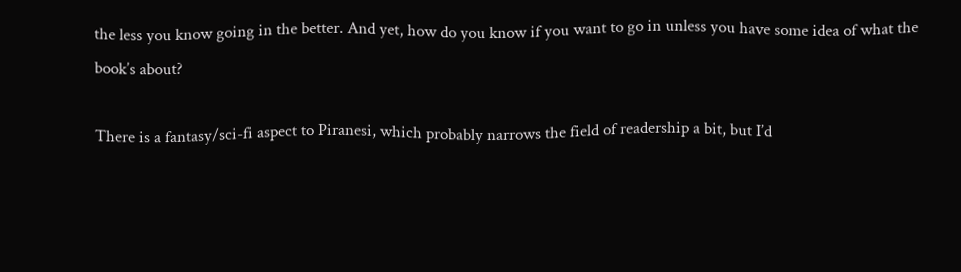the less you know going in the better. And yet, how do you know if you want to go in unless you have some idea of what the book’s about?

There is a fantasy/sci-fi aspect to Piranesi, which probably narrows the field of readership a bit, but I’d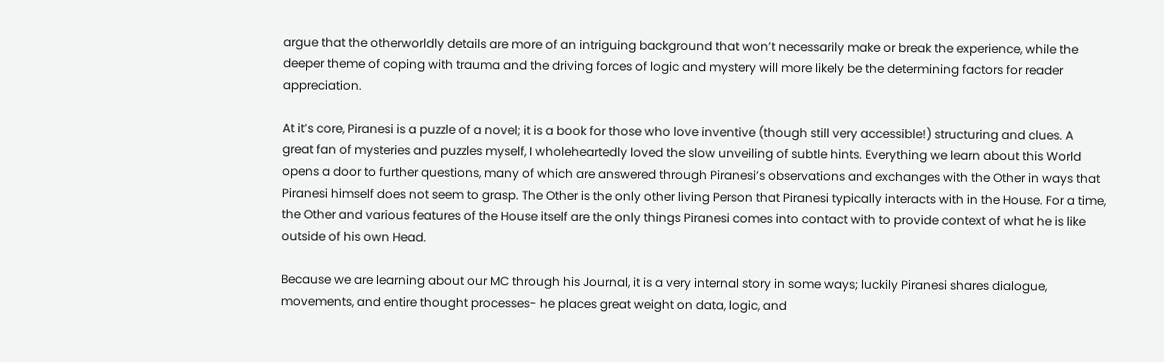argue that the otherworldly details are more of an intriguing background that won’t necessarily make or break the experience, while the deeper theme of coping with trauma and the driving forces of logic and mystery will more likely be the determining factors for reader appreciation.

At it’s core, Piranesi is a puzzle of a novel; it is a book for those who love inventive (though still very accessible!) structuring and clues. A great fan of mysteries and puzzles myself, I wholeheartedly loved the slow unveiling of subtle hints. Everything we learn about this World opens a door to further questions, many of which are answered through Piranesi’s observations and exchanges with the Other in ways that Piranesi himself does not seem to grasp. The Other is the only other living Person that Piranesi typically interacts with in the House. For a time, the Other and various features of the House itself are the only things Piranesi comes into contact with to provide context of what he is like outside of his own Head.

Because we are learning about our MC through his Journal, it is a very internal story in some ways; luckily Piranesi shares dialogue, movements, and entire thought processes- he places great weight on data, logic, and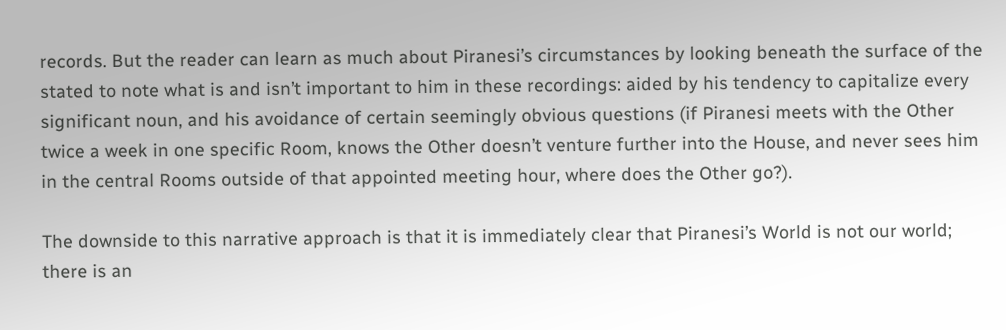records. But the reader can learn as much about Piranesi’s circumstances by looking beneath the surface of the stated to note what is and isn’t important to him in these recordings: aided by his tendency to capitalize every significant noun, and his avoidance of certain seemingly obvious questions (if Piranesi meets with the Other twice a week in one specific Room, knows the Other doesn’t venture further into the House, and never sees him in the central Rooms outside of that appointed meeting hour, where does the Other go?).

The downside to this narrative approach is that it is immediately clear that Piranesi’s World is not our world; there is an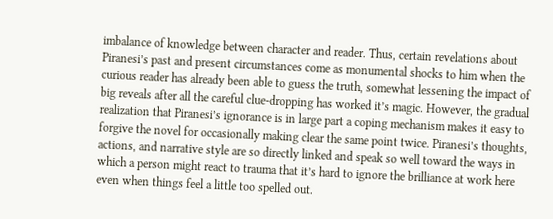imbalance of knowledge between character and reader. Thus, certain revelations about Piranesi’s past and present circumstances come as monumental shocks to him when the curious reader has already been able to guess the truth, somewhat lessening the impact of big reveals after all the careful clue-dropping has worked it’s magic. However, the gradual realization that Piranesi’s ignorance is in large part a coping mechanism makes it easy to forgive the novel for occasionally making clear the same point twice. Piranesi’s thoughts, actions, and narrative style are so directly linked and speak so well toward the ways in which a person might react to trauma that it’s hard to ignore the brilliance at work here even when things feel a little too spelled out.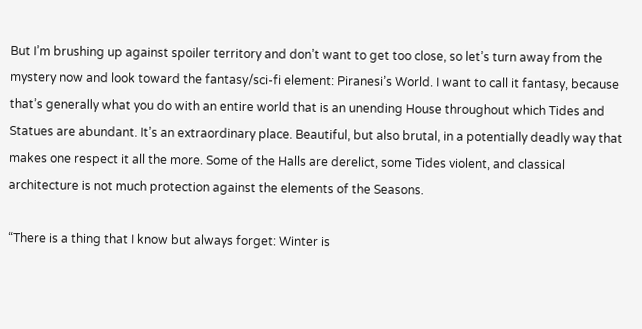But I’m brushing up against spoiler territory and don’t want to get too close, so let’s turn away from the mystery now and look toward the fantasy/sci-fi element: Piranesi’s World. I want to call it fantasy, because that’s generally what you do with an entire world that is an unending House throughout which Tides and Statues are abundant. It’s an extraordinary place. Beautiful, but also brutal, in a potentially deadly way that makes one respect it all the more. Some of the Halls are derelict, some Tides violent, and classical architecture is not much protection against the elements of the Seasons.

“There is a thing that I know but always forget: Winter is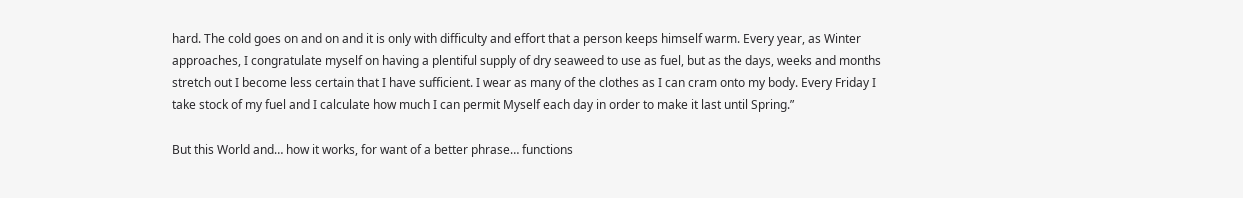hard. The cold goes on and on and it is only with difficulty and effort that a person keeps himself warm. Every year, as Winter approaches, I congratulate myself on having a plentiful supply of dry seaweed to use as fuel, but as the days, weeks and months stretch out I become less certain that I have sufficient. I wear as many of the clothes as I can cram onto my body. Every Friday I take stock of my fuel and I calculate how much I can permit Myself each day in order to make it last until Spring.”

But this World and… how it works, for want of a better phrase… functions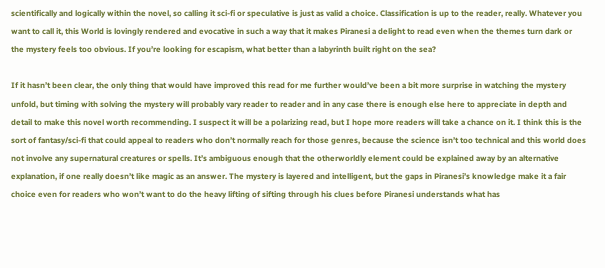scientifically and logically within the novel, so calling it sci-fi or speculative is just as valid a choice. Classification is up to the reader, really. Whatever you want to call it, this World is lovingly rendered and evocative in such a way that it makes Piranesi a delight to read even when the themes turn dark or the mystery feels too obvious. If you’re looking for escapism, what better than a labyrinth built right on the sea?

If it hasn’t been clear, the only thing that would have improved this read for me further would’ve been a bit more surprise in watching the mystery unfold, but timing with solving the mystery will probably vary reader to reader and in any case there is enough else here to appreciate in depth and detail to make this novel worth recommending. I suspect it will be a polarizing read, but I hope more readers will take a chance on it. I think this is the sort of fantasy/sci-fi that could appeal to readers who don’t normally reach for those genres, because the science isn’t too technical and this world does not involve any supernatural creatures or spells. It’s ambiguous enough that the otherworldly element could be explained away by an alternative explanation, if one really doesn’t like magic as an answer. The mystery is layered and intelligent, but the gaps in Piranesi’s knowledge make it a fair choice even for readers who won’t want to do the heavy lifting of sifting through his clues before Piranesi understands what has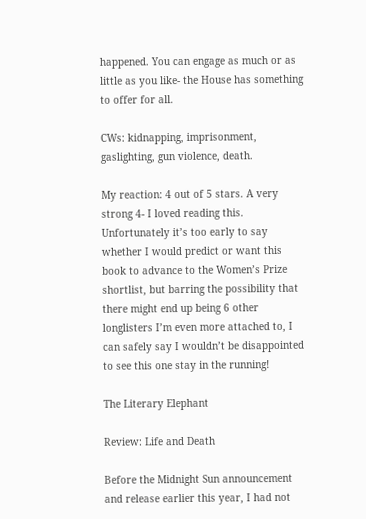happened. You can engage as much or as little as you like- the House has something to offer for all.

CWs: kidnapping, imprisonment, gaslighting, gun violence, death.

My reaction: 4 out of 5 stars. A very strong 4- I loved reading this. Unfortunately it’s too early to say whether I would predict or want this book to advance to the Women’s Prize shortlist, but barring the possibility that there might end up being 6 other longlisters I’m even more attached to, I can safely say I wouldn’t be disappointed to see this one stay in the running!

The Literary Elephant

Review: Life and Death

Before the Midnight Sun announcement and release earlier this year, I had not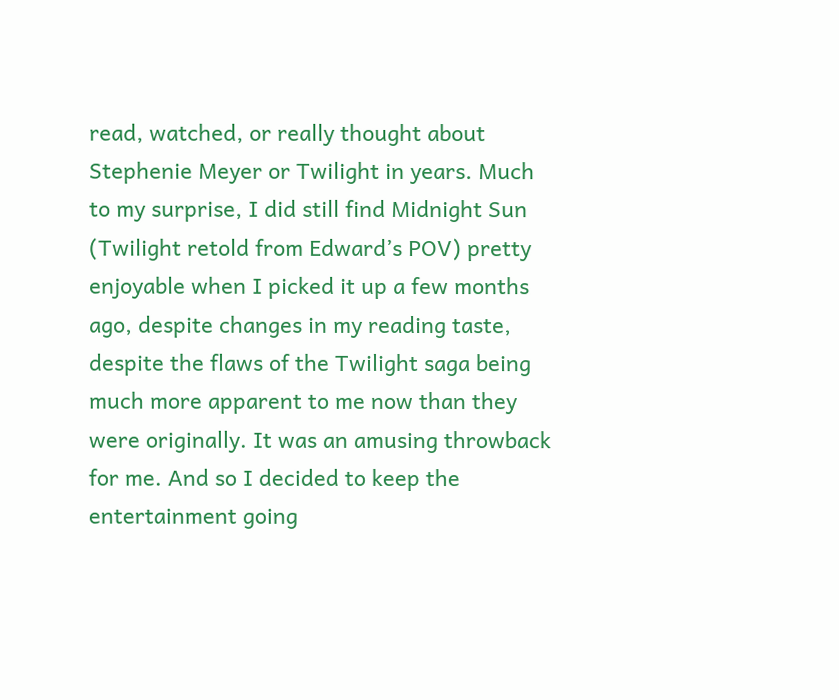read, watched, or really thought about Stephenie Meyer or Twilight in years. Much to my surprise, I did still find Midnight Sun (Twilight retold from Edward’s POV) pretty enjoyable when I picked it up a few months ago, despite changes in my reading taste, despite the flaws of the Twilight saga being much more apparent to me now than they were originally. It was an amusing throwback for me. And so I decided to keep the entertainment going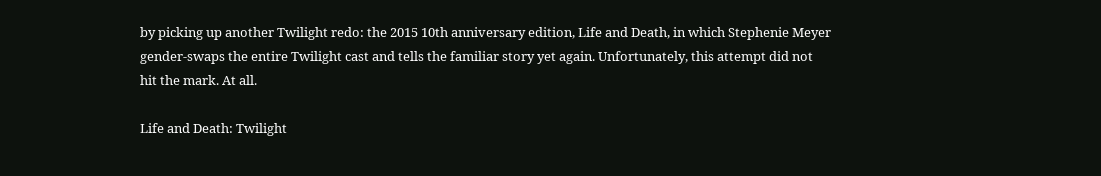by picking up another Twilight redo: the 2015 10th anniversary edition, Life and Death, in which Stephenie Meyer gender-swaps the entire Twilight cast and tells the familiar story yet again. Unfortunately, this attempt did not hit the mark. At all.

Life and Death: Twilight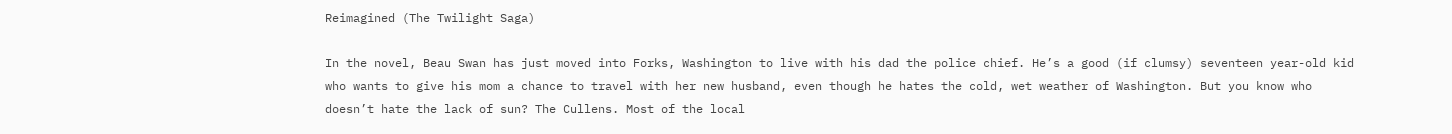Reimagined (The Twilight Saga)

In the novel, Beau Swan has just moved into Forks, Washington to live with his dad the police chief. He’s a good (if clumsy) seventeen year-old kid who wants to give his mom a chance to travel with her new husband, even though he hates the cold, wet weather of Washington. But you know who doesn’t hate the lack of sun? The Cullens. Most of the local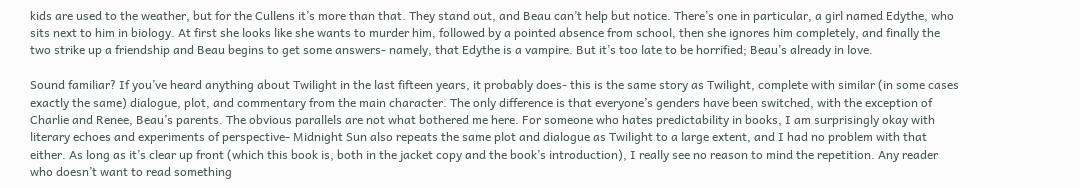kids are used to the weather, but for the Cullens it’s more than that. They stand out, and Beau can’t help but notice. There’s one in particular, a girl named Edythe, who sits next to him in biology. At first she looks like she wants to murder him, followed by a pointed absence from school, then she ignores him completely, and finally the two strike up a friendship and Beau begins to get some answers- namely, that Edythe is a vampire. But it’s too late to be horrified; Beau’s already in love.

Sound familiar? If you’ve heard anything about Twilight in the last fifteen years, it probably does- this is the same story as Twilight, complete with similar (in some cases exactly the same) dialogue, plot, and commentary from the main character. The only difference is that everyone’s genders have been switched, with the exception of Charlie and Renee, Beau’s parents. The obvious parallels are not what bothered me here. For someone who hates predictability in books, I am surprisingly okay with literary echoes and experiments of perspective- Midnight Sun also repeats the same plot and dialogue as Twilight to a large extent, and I had no problem with that either. As long as it’s clear up front (which this book is, both in the jacket copy and the book’s introduction), I really see no reason to mind the repetition. Any reader who doesn’t want to read something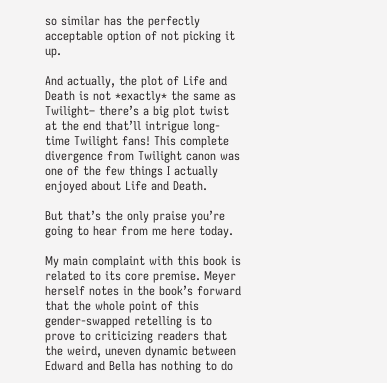so similar has the perfectly acceptable option of not picking it up.

And actually, the plot of Life and Death is not *exactly* the same as Twilight– there’s a big plot twist at the end that’ll intrigue long-time Twilight fans! This complete divergence from Twilight canon was one of the few things I actually enjoyed about Life and Death.

But that’s the only praise you’re going to hear from me here today.

My main complaint with this book is related to its core premise. Meyer herself notes in the book’s forward that the whole point of this gender-swapped retelling is to prove to criticizing readers that the weird, uneven dynamic between Edward and Bella has nothing to do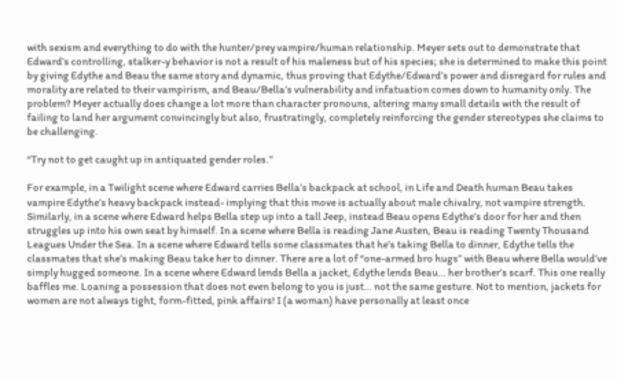with sexism and everything to do with the hunter/prey vampire/human relationship. Meyer sets out to demonstrate that Edward’s controlling, stalker-y behavior is not a result of his maleness but of his species; she is determined to make this point by giving Edythe and Beau the same story and dynamic, thus proving that Edythe/Edward’s power and disregard for rules and morality are related to their vampirism, and Beau/Bella’s vulnerability and infatuation comes down to humanity only. The problem? Meyer actually does change a lot more than character pronouns, altering many small details with the result of failing to land her argument convincingly but also, frustratingly, completely reinforcing the gender stereotypes she claims to be challenging.

“Try not to get caught up in antiquated gender roles.”

For example, in a Twilight scene where Edward carries Bella’s backpack at school, in Life and Death human Beau takes vampire Edythe’s heavy backpack instead- implying that this move is actually about male chivalry, not vampire strength. Similarly, in a scene where Edward helps Bella step up into a tall Jeep, instead Beau opens Edythe’s door for her and then struggles up into his own seat by himself. In a scene where Bella is reading Jane Austen, Beau is reading Twenty Thousand Leagues Under the Sea. In a scene where Edward tells some classmates that he’s taking Bella to dinner, Edythe tells the classmates that she’s making Beau take her to dinner. There are a lot of “one-armed bro hugs” with Beau where Bella would’ve simply hugged someone. In a scene where Edward lends Bella a jacket, Edythe lends Beau… her brother’s scarf. This one really baffles me. Loaning a possession that does not even belong to you is just… not the same gesture. Not to mention, jackets for women are not always tight, form-fitted, pink affairs! I (a woman) have personally at least once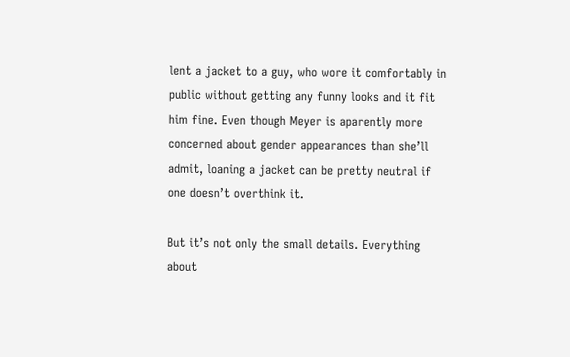lent a jacket to a guy, who wore it comfortably in public without getting any funny looks and it fit him fine. Even though Meyer is aparently more concerned about gender appearances than she’ll admit, loaning a jacket can be pretty neutral if one doesn’t overthink it.

But it’s not only the small details. Everything about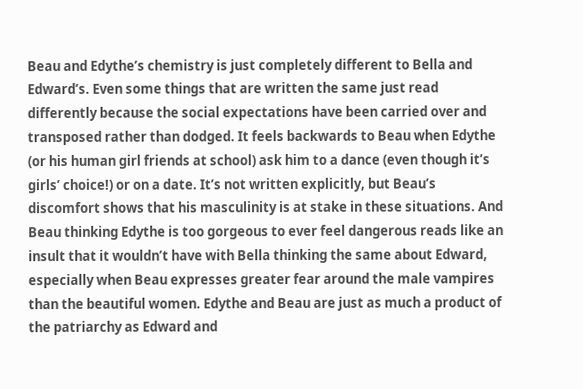Beau and Edythe’s chemistry is just completely different to Bella and Edward’s. Even some things that are written the same just read differently because the social expectations have been carried over and transposed rather than dodged. It feels backwards to Beau when Edythe (or his human girl friends at school) ask him to a dance (even though it’s girls’ choice!) or on a date. It’s not written explicitly, but Beau’s discomfort shows that his masculinity is at stake in these situations. And Beau thinking Edythe is too gorgeous to ever feel dangerous reads like an insult that it wouldn’t have with Bella thinking the same about Edward, especially when Beau expresses greater fear around the male vampires than the beautiful women. Edythe and Beau are just as much a product of the patriarchy as Edward and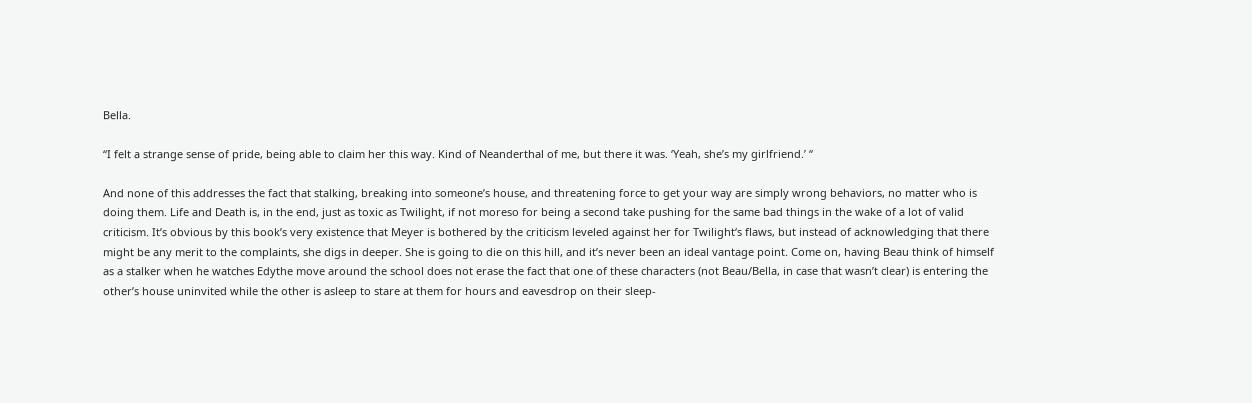Bella.

“I felt a strange sense of pride, being able to claim her this way. Kind of Neanderthal of me, but there it was. ‘Yeah, she’s my girlfriend.’ “

And none of this addresses the fact that stalking, breaking into someone’s house, and threatening force to get your way are simply wrong behaviors, no matter who is doing them. Life and Death is, in the end, just as toxic as Twilight, if not moreso for being a second take pushing for the same bad things in the wake of a lot of valid criticism. It’s obvious by this book’s very existence that Meyer is bothered by the criticism leveled against her for Twilight‘s flaws, but instead of acknowledging that there might be any merit to the complaints, she digs in deeper. She is going to die on this hill, and it’s never been an ideal vantage point. Come on, having Beau think of himself as a stalker when he watches Edythe move around the school does not erase the fact that one of these characters (not Beau/Bella, in case that wasn’t clear) is entering the other’s house uninvited while the other is asleep to stare at them for hours and eavesdrop on their sleep-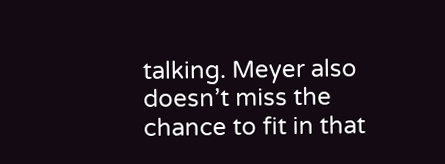talking. Meyer also doesn’t miss the chance to fit in that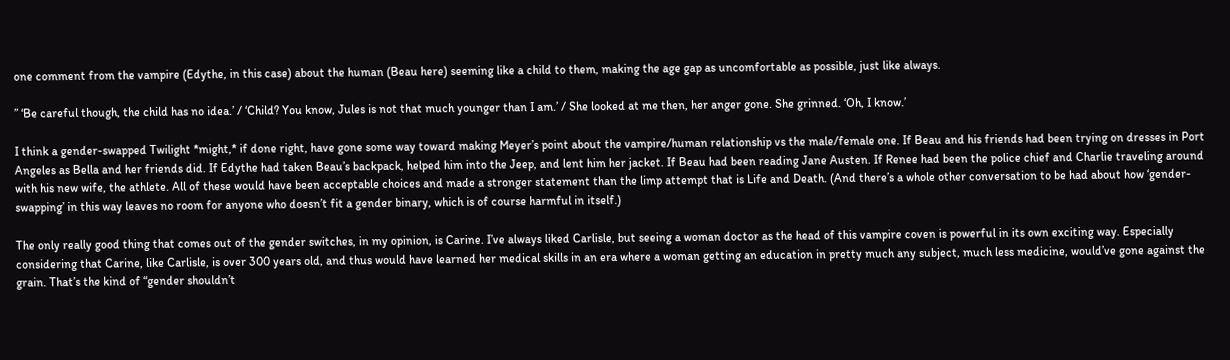one comment from the vampire (Edythe, in this case) about the human (Beau here) seeming like a child to them, making the age gap as uncomfortable as possible, just like always.

” ‘Be careful though, the child has no idea.’ / ‘Child? You know, Jules is not that much younger than I am.’ / She looked at me then, her anger gone. She grinned. ‘Oh, I know.’

I think a gender-swapped Twilight *might,* if done right, have gone some way toward making Meyer’s point about the vampire/human relationship vs the male/female one. If Beau and his friends had been trying on dresses in Port Angeles as Bella and her friends did. If Edythe had taken Beau’s backpack, helped him into the Jeep, and lent him her jacket. If Beau had been reading Jane Austen. If Renee had been the police chief and Charlie traveling around with his new wife, the athlete. All of these would have been acceptable choices and made a stronger statement than the limp attempt that is Life and Death. (And there’s a whole other conversation to be had about how ‘gender-swapping’ in this way leaves no room for anyone who doesn’t fit a gender binary, which is of course harmful in itself.)

The only really good thing that comes out of the gender switches, in my opinion, is Carine. I’ve always liked Carlisle, but seeing a woman doctor as the head of this vampire coven is powerful in its own exciting way. Especially considering that Carine, like Carlisle, is over 300 years old, and thus would have learned her medical skills in an era where a woman getting an education in pretty much any subject, much less medicine, would’ve gone against the grain. That’s the kind of “gender shouldn’t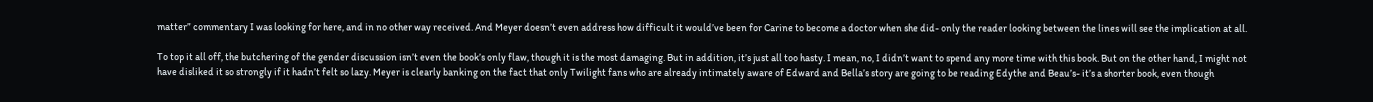matter” commentary I was looking for here, and in no other way received. And Meyer doesn’t even address how difficult it would’ve been for Carine to become a doctor when she did- only the reader looking between the lines will see the implication at all.

To top it all off, the butchering of the gender discussion isn’t even the book’s only flaw, though it is the most damaging. But in addition, it’s just all too hasty. I mean, no, I didn’t want to spend any more time with this book. But on the other hand, I might not have disliked it so strongly if it hadn’t felt so lazy. Meyer is clearly banking on the fact that only Twilight fans who are already intimately aware of Edward and Bella’s story are going to be reading Edythe and Beau’s- it’s a shorter book, even though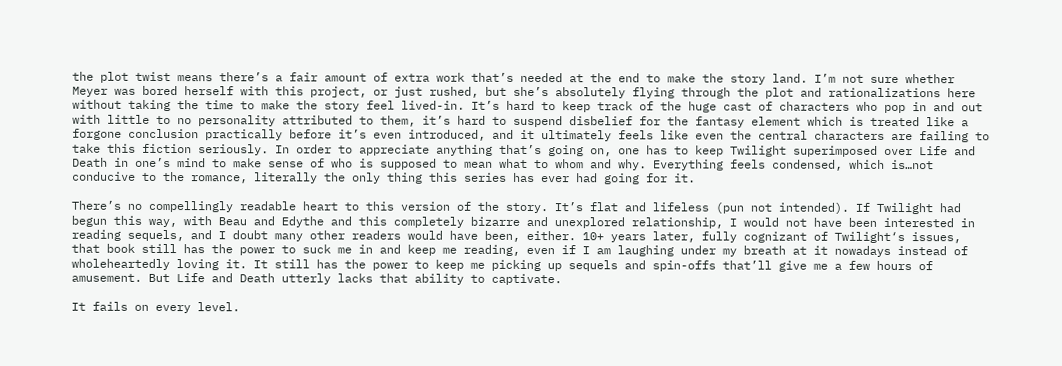the plot twist means there’s a fair amount of extra work that’s needed at the end to make the story land. I’m not sure whether Meyer was bored herself with this project, or just rushed, but she’s absolutely flying through the plot and rationalizations here without taking the time to make the story feel lived-in. It’s hard to keep track of the huge cast of characters who pop in and out with little to no personality attributed to them, it’s hard to suspend disbelief for the fantasy element which is treated like a forgone conclusion practically before it’s even introduced, and it ultimately feels like even the central characters are failing to take this fiction seriously. In order to appreciate anything that’s going on, one has to keep Twilight superimposed over Life and Death in one’s mind to make sense of who is supposed to mean what to whom and why. Everything feels condensed, which is…not conducive to the romance, literally the only thing this series has ever had going for it.

There’s no compellingly readable heart to this version of the story. It’s flat and lifeless (pun not intended). If Twilight had begun this way, with Beau and Edythe and this completely bizarre and unexplored relationship, I would not have been interested in reading sequels, and I doubt many other readers would have been, either. 10+ years later, fully cognizant of Twilight‘s issues, that book still has the power to suck me in and keep me reading, even if I am laughing under my breath at it nowadays instead of wholeheartedly loving it. It still has the power to keep me picking up sequels and spin-offs that’ll give me a few hours of amusement. But Life and Death utterly lacks that ability to captivate.

It fails on every level.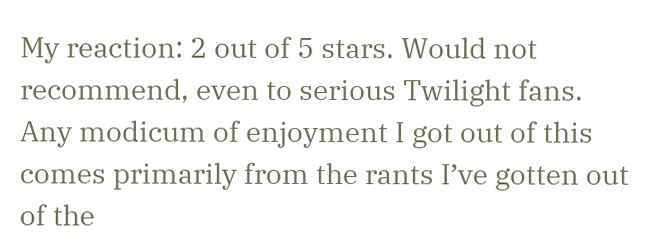My reaction: 2 out of 5 stars. Would not recommend, even to serious Twilight fans. Any modicum of enjoyment I got out of this comes primarily from the rants I’ve gotten out of the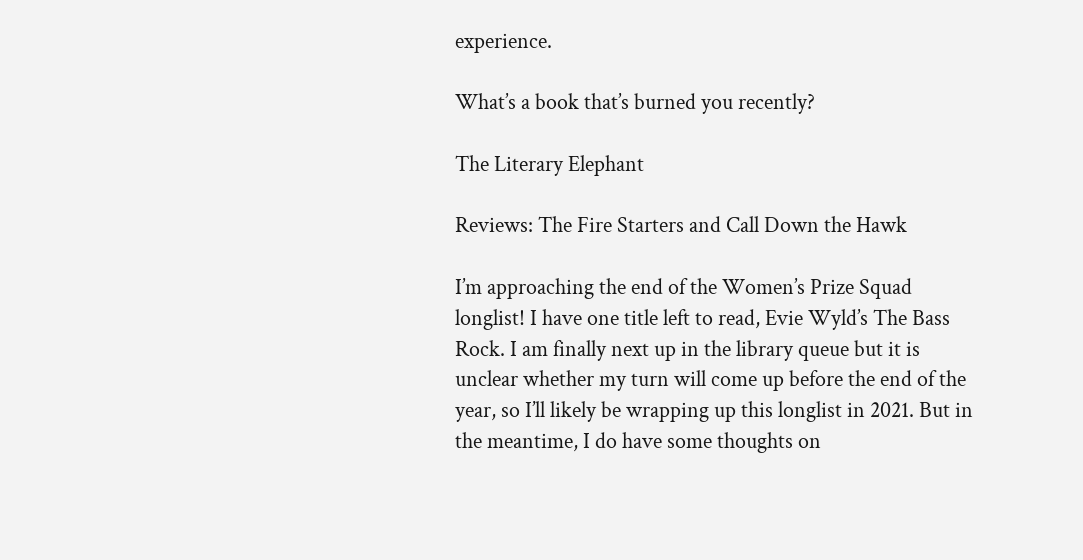experience.

What’s a book that’s burned you recently?

The Literary Elephant

Reviews: The Fire Starters and Call Down the Hawk

I’m approaching the end of the Women’s Prize Squad longlist! I have one title left to read, Evie Wyld’s The Bass Rock. I am finally next up in the library queue but it is unclear whether my turn will come up before the end of the year, so I’ll likely be wrapping up this longlist in 2021. But in the meantime, I do have some thoughts on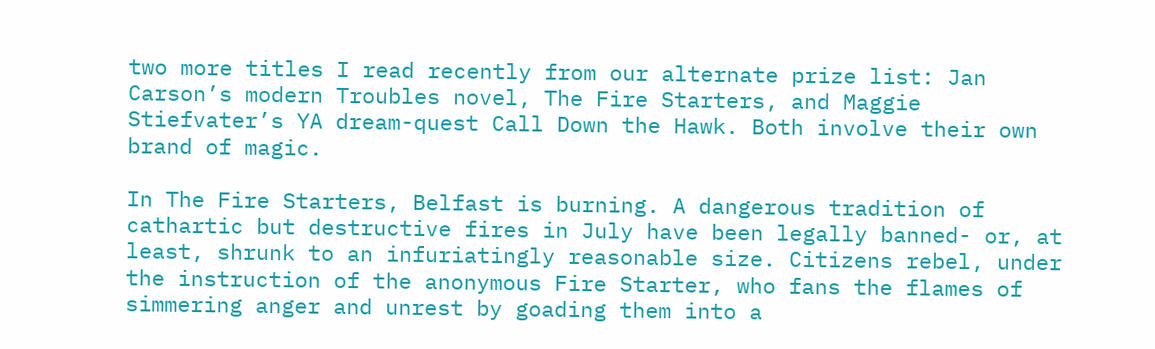two more titles I read recently from our alternate prize list: Jan Carson’s modern Troubles novel, The Fire Starters, and Maggie Stiefvater’s YA dream-quest Call Down the Hawk. Both involve their own brand of magic.

In The Fire Starters, Belfast is burning. A dangerous tradition of cathartic but destructive fires in July have been legally banned- or, at least, shrunk to an infuriatingly reasonable size. Citizens rebel, under the instruction of the anonymous Fire Starter, who fans the flames of simmering anger and unrest by goading them into a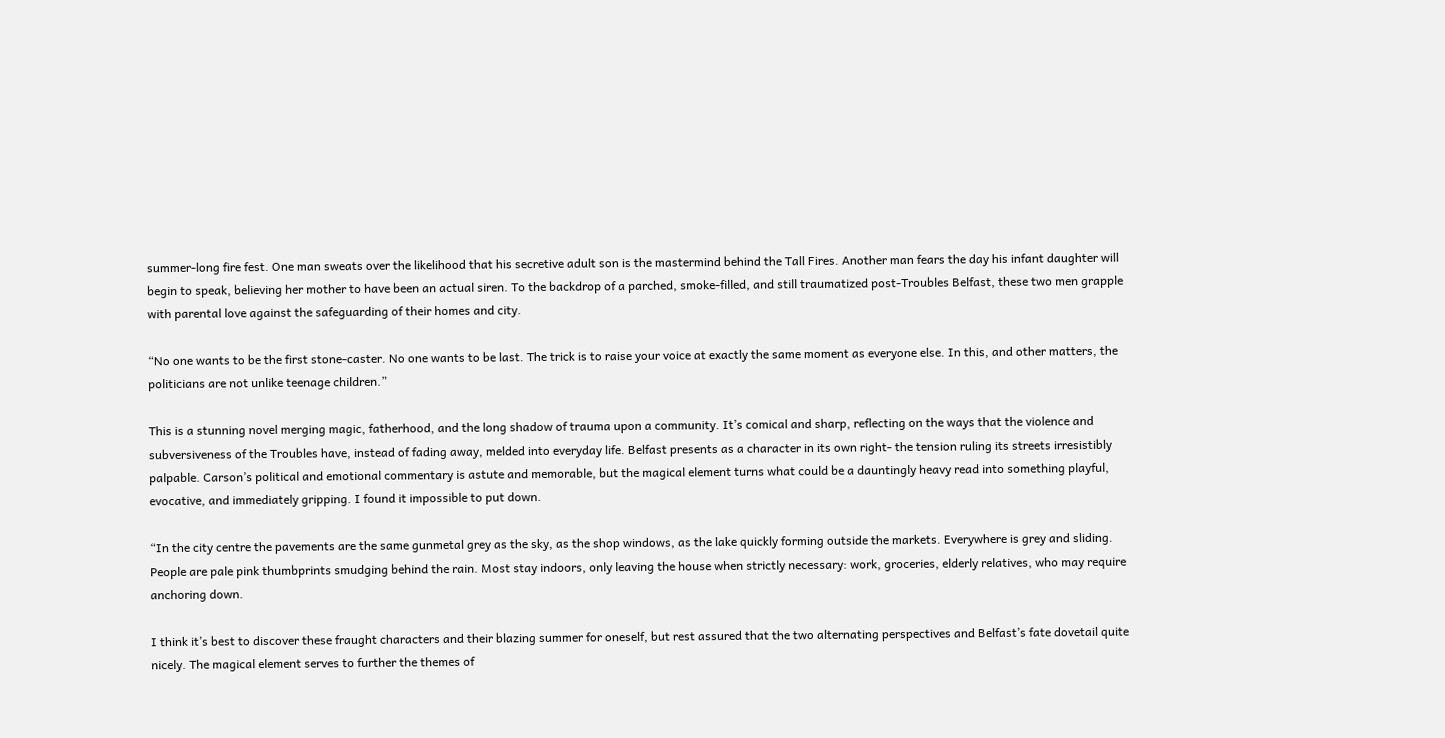summer-long fire fest. One man sweats over the likelihood that his secretive adult son is the mastermind behind the Tall Fires. Another man fears the day his infant daughter will begin to speak, believing her mother to have been an actual siren. To the backdrop of a parched, smoke-filled, and still traumatized post-Troubles Belfast, these two men grapple with parental love against the safeguarding of their homes and city.

“No one wants to be the first stone-caster. No one wants to be last. The trick is to raise your voice at exactly the same moment as everyone else. In this, and other matters, the politicians are not unlike teenage children.”

This is a stunning novel merging magic, fatherhood, and the long shadow of trauma upon a community. It’s comical and sharp, reflecting on the ways that the violence and subversiveness of the Troubles have, instead of fading away, melded into everyday life. Belfast presents as a character in its own right- the tension ruling its streets irresistibly palpable. Carson’s political and emotional commentary is astute and memorable, but the magical element turns what could be a dauntingly heavy read into something playful, evocative, and immediately gripping. I found it impossible to put down.

“In the city centre the pavements are the same gunmetal grey as the sky, as the shop windows, as the lake quickly forming outside the markets. Everywhere is grey and sliding. People are pale pink thumbprints smudging behind the rain. Most stay indoors, only leaving the house when strictly necessary: work, groceries, elderly relatives, who may require anchoring down.

I think it’s best to discover these fraught characters and their blazing summer for oneself, but rest assured that the two alternating perspectives and Belfast’s fate dovetail quite nicely. The magical element serves to further the themes of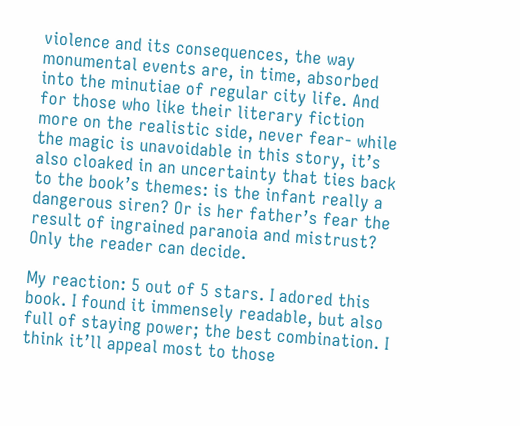violence and its consequences, the way monumental events are, in time, absorbed into the minutiae of regular city life. And for those who like their literary fiction more on the realistic side, never fear- while the magic is unavoidable in this story, it’s also cloaked in an uncertainty that ties back to the book’s themes: is the infant really a dangerous siren? Or is her father’s fear the result of ingrained paranoia and mistrust? Only the reader can decide.

My reaction: 5 out of 5 stars. I adored this book. I found it immensely readable, but also full of staying power; the best combination. I think it’ll appeal most to those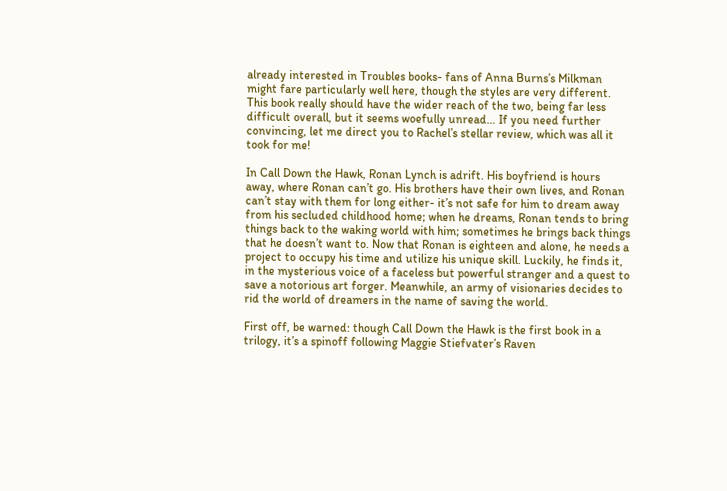already interested in Troubles books- fans of Anna Burns’s Milkman might fare particularly well here, though the styles are very different. This book really should have the wider reach of the two, being far less difficult overall, but it seems woefully unread… If you need further convincing, let me direct you to Rachel’s stellar review, which was all it took for me!

In Call Down the Hawk, Ronan Lynch is adrift. His boyfriend is hours away, where Ronan can’t go. His brothers have their own lives, and Ronan can’t stay with them for long either- it’s not safe for him to dream away from his secluded childhood home; when he dreams, Ronan tends to bring things back to the waking world with him; sometimes he brings back things that he doesn’t want to. Now that Ronan is eighteen and alone, he needs a project to occupy his time and utilize his unique skill. Luckily, he finds it, in the mysterious voice of a faceless but powerful stranger and a quest to save a notorious art forger. Meanwhile, an army of visionaries decides to rid the world of dreamers in the name of saving the world.

First off, be warned: though Call Down the Hawk is the first book in a trilogy, it’s a spinoff following Maggie Stiefvater’s Raven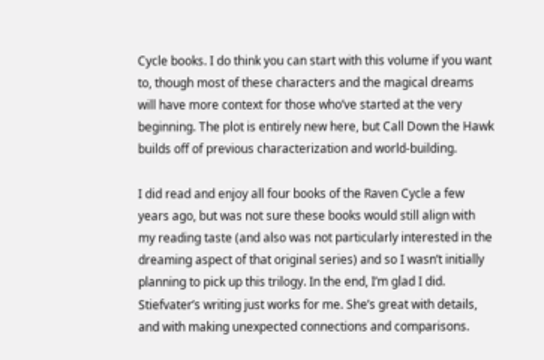Cycle books. I do think you can start with this volume if you want to, though most of these characters and the magical dreams will have more context for those who’ve started at the very beginning. The plot is entirely new here, but Call Down the Hawk builds off of previous characterization and world-building.

I did read and enjoy all four books of the Raven Cycle a few years ago, but was not sure these books would still align with my reading taste (and also was not particularly interested in the dreaming aspect of that original series) and so I wasn’t initially planning to pick up this trilogy. In the end, I’m glad I did. Stiefvater’s writing just works for me. She’s great with details, and with making unexpected connections and comparisons.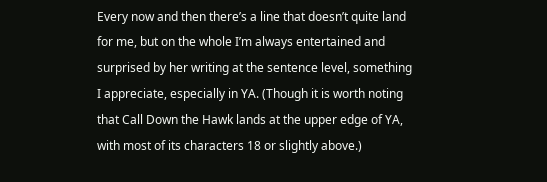Every now and then there’s a line that doesn’t quite land for me, but on the whole I’m always entertained and surprised by her writing at the sentence level, something I appreciate, especially in YA. (Though it is worth noting that Call Down the Hawk lands at the upper edge of YA, with most of its characters 18 or slightly above.)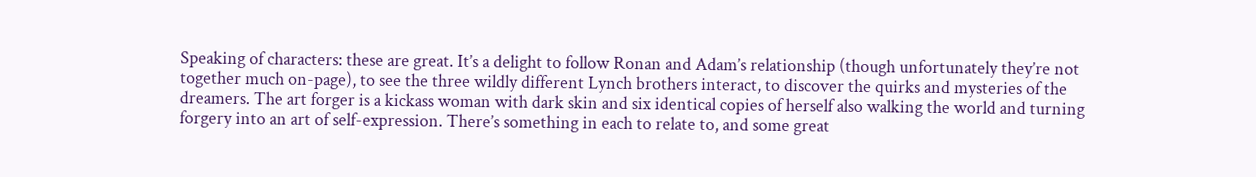Speaking of characters: these are great. It’s a delight to follow Ronan and Adam’s relationship (though unfortunately they’re not together much on-page), to see the three wildly different Lynch brothers interact, to discover the quirks and mysteries of the dreamers. The art forger is a kickass woman with dark skin and six identical copies of herself also walking the world and turning forgery into an art of self-expression. There’s something in each to relate to, and some great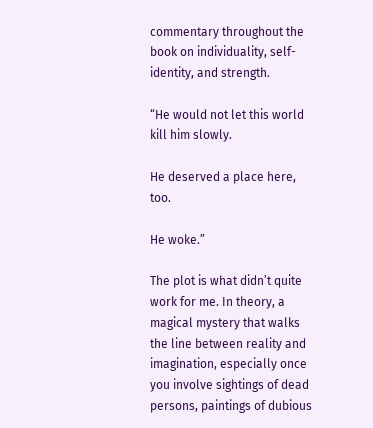commentary throughout the book on individuality, self-identity, and strength.

“He would not let this world kill him slowly.

He deserved a place here, too.

He woke.”

The plot is what didn’t quite work for me. In theory, a magical mystery that walks the line between reality and imagination, especially once you involve sightings of dead persons, paintings of dubious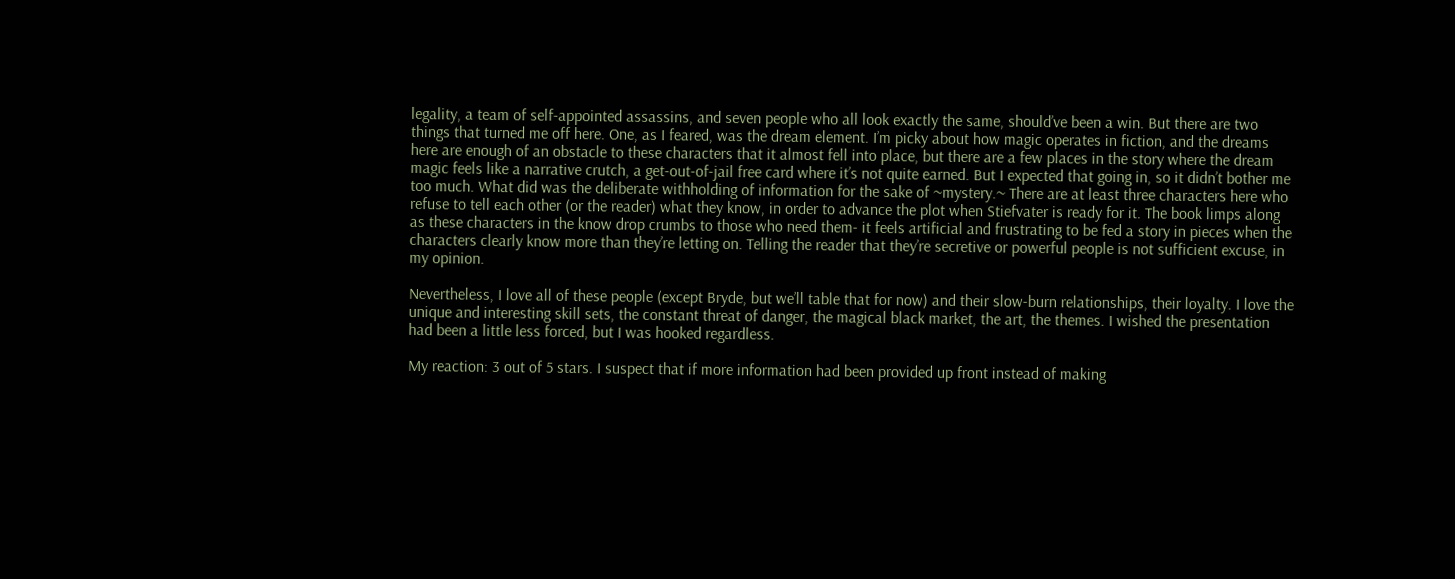legality, a team of self-appointed assassins, and seven people who all look exactly the same, should’ve been a win. But there are two things that turned me off here. One, as I feared, was the dream element. I’m picky about how magic operates in fiction, and the dreams here are enough of an obstacle to these characters that it almost fell into place, but there are a few places in the story where the dream magic feels like a narrative crutch, a get-out-of-jail free card where it’s not quite earned. But I expected that going in, so it didn’t bother me too much. What did was the deliberate withholding of information for the sake of ~mystery.~ There are at least three characters here who refuse to tell each other (or the reader) what they know, in order to advance the plot when Stiefvater is ready for it. The book limps along as these characters in the know drop crumbs to those who need them- it feels artificial and frustrating to be fed a story in pieces when the characters clearly know more than they’re letting on. Telling the reader that they’re secretive or powerful people is not sufficient excuse, in my opinion.

Nevertheless, I love all of these people (except Bryde, but we’ll table that for now) and their slow-burn relationships, their loyalty. I love the unique and interesting skill sets, the constant threat of danger, the magical black market, the art, the themes. I wished the presentation had been a little less forced, but I was hooked regardless.

My reaction: 3 out of 5 stars. I suspect that if more information had been provided up front instead of making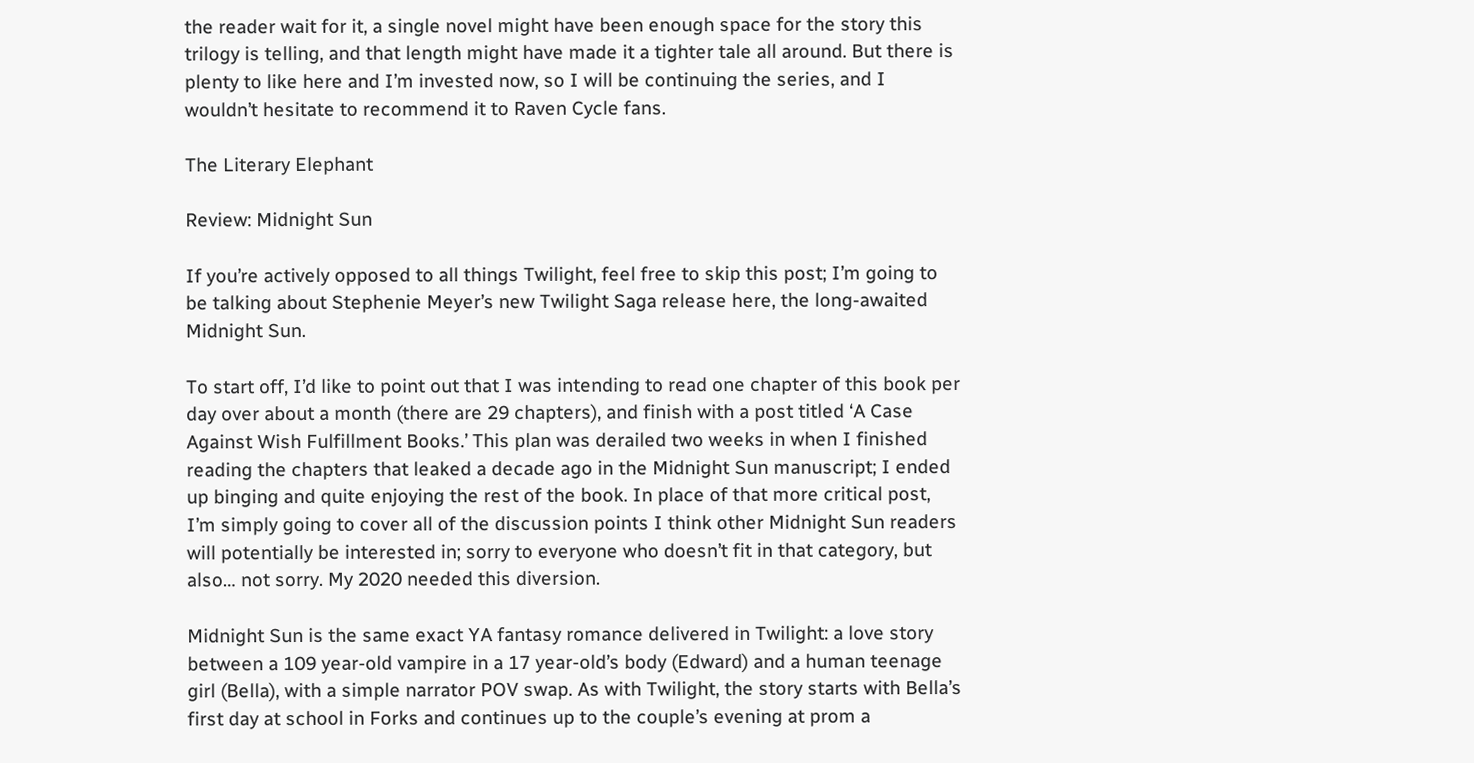the reader wait for it, a single novel might have been enough space for the story this trilogy is telling, and that length might have made it a tighter tale all around. But there is plenty to like here and I’m invested now, so I will be continuing the series, and I wouldn’t hesitate to recommend it to Raven Cycle fans.

The Literary Elephant

Review: Midnight Sun

If you’re actively opposed to all things Twilight, feel free to skip this post; I’m going to be talking about Stephenie Meyer’s new Twilight Saga release here, the long-awaited Midnight Sun.

To start off, I’d like to point out that I was intending to read one chapter of this book per day over about a month (there are 29 chapters), and finish with a post titled ‘A Case Against Wish Fulfillment Books.’ This plan was derailed two weeks in when I finished reading the chapters that leaked a decade ago in the Midnight Sun manuscript; I ended up binging and quite enjoying the rest of the book. In place of that more critical post, I’m simply going to cover all of the discussion points I think other Midnight Sun readers will potentially be interested in; sorry to everyone who doesn’t fit in that category, but also… not sorry. My 2020 needed this diversion.

Midnight Sun is the same exact YA fantasy romance delivered in Twilight: a love story between a 109 year-old vampire in a 17 year-old’s body (Edward) and a human teenage girl (Bella), with a simple narrator POV swap. As with Twilight, the story starts with Bella’s first day at school in Forks and continues up to the couple’s evening at prom a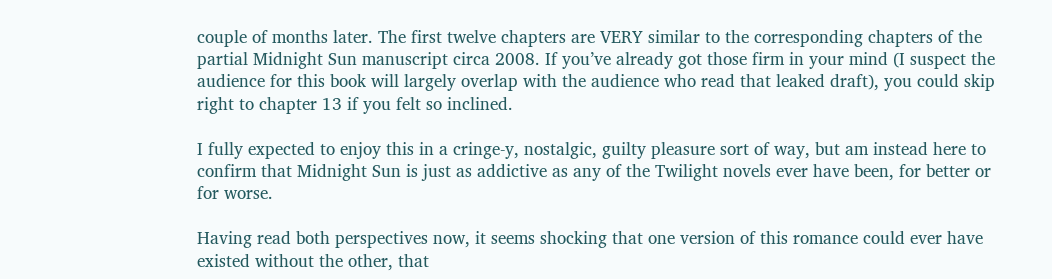couple of months later. The first twelve chapters are VERY similar to the corresponding chapters of the partial Midnight Sun manuscript circa 2008. If you’ve already got those firm in your mind (I suspect the audience for this book will largely overlap with the audience who read that leaked draft), you could skip right to chapter 13 if you felt so inclined.

I fully expected to enjoy this in a cringe-y, nostalgic, guilty pleasure sort of way, but am instead here to confirm that Midnight Sun is just as addictive as any of the Twilight novels ever have been, for better or for worse.

Having read both perspectives now, it seems shocking that one version of this romance could ever have existed without the other, that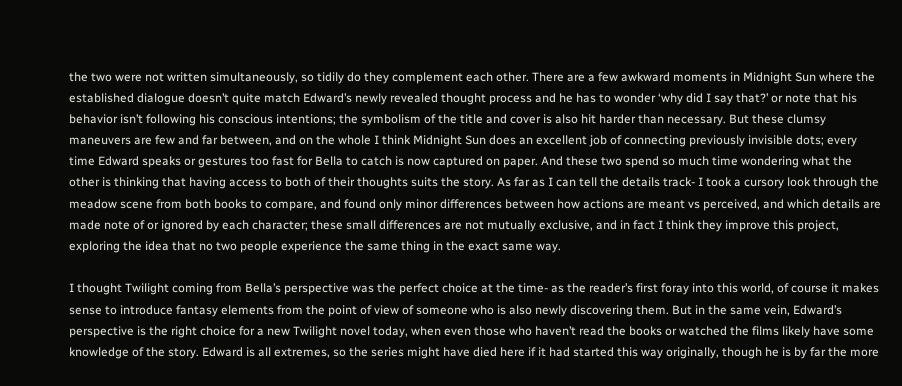the two were not written simultaneously, so tidily do they complement each other. There are a few awkward moments in Midnight Sun where the established dialogue doesn’t quite match Edward’s newly revealed thought process and he has to wonder ‘why did I say that?’ or note that his behavior isn’t following his conscious intentions; the symbolism of the title and cover is also hit harder than necessary. But these clumsy maneuvers are few and far between, and on the whole I think Midnight Sun does an excellent job of connecting previously invisible dots; every time Edward speaks or gestures too fast for Bella to catch is now captured on paper. And these two spend so much time wondering what the other is thinking that having access to both of their thoughts suits the story. As far as I can tell the details track- I took a cursory look through the meadow scene from both books to compare, and found only minor differences between how actions are meant vs perceived, and which details are made note of or ignored by each character; these small differences are not mutually exclusive, and in fact I think they improve this project, exploring the idea that no two people experience the same thing in the exact same way.

I thought Twilight coming from Bella’s perspective was the perfect choice at the time- as the reader’s first foray into this world, of course it makes sense to introduce fantasy elements from the point of view of someone who is also newly discovering them. But in the same vein, Edward’s perspective is the right choice for a new Twilight novel today, when even those who haven’t read the books or watched the films likely have some knowledge of the story. Edward is all extremes, so the series might have died here if it had started this way originally, though he is by far the more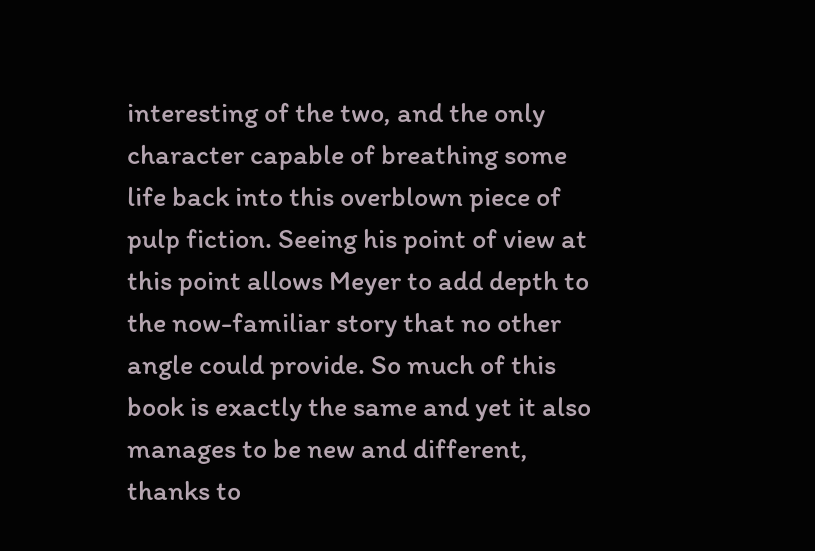interesting of the two, and the only character capable of breathing some life back into this overblown piece of pulp fiction. Seeing his point of view at this point allows Meyer to add depth to the now-familiar story that no other angle could provide. So much of this book is exactly the same and yet it also manages to be new and different, thanks to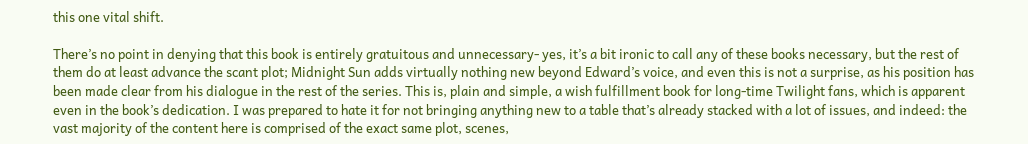this one vital shift.

There’s no point in denying that this book is entirely gratuitous and unnecessary- yes, it’s a bit ironic to call any of these books necessary, but the rest of them do at least advance the scant plot; Midnight Sun adds virtually nothing new beyond Edward’s voice, and even this is not a surprise, as his position has been made clear from his dialogue in the rest of the series. This is, plain and simple, a wish fulfillment book for long-time Twilight fans, which is apparent even in the book’s dedication. I was prepared to hate it for not bringing anything new to a table that’s already stacked with a lot of issues, and indeed: the vast majority of the content here is comprised of the exact same plot, scenes,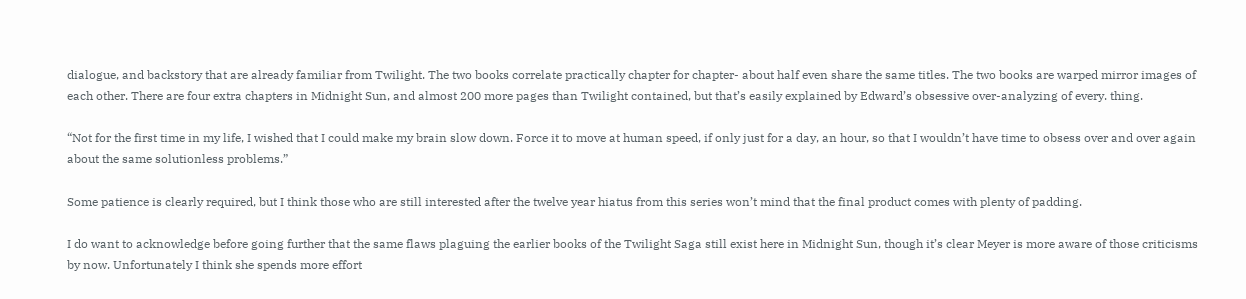dialogue, and backstory that are already familiar from Twilight. The two books correlate practically chapter for chapter- about half even share the same titles. The two books are warped mirror images of each other. There are four extra chapters in Midnight Sun, and almost 200 more pages than Twilight contained, but that’s easily explained by Edward’s obsessive over-analyzing of every. thing.

“Not for the first time in my life, I wished that I could make my brain slow down. Force it to move at human speed, if only just for a day, an hour, so that I wouldn’t have time to obsess over and over again about the same solutionless problems.”

Some patience is clearly required, but I think those who are still interested after the twelve year hiatus from this series won’t mind that the final product comes with plenty of padding.

I do want to acknowledge before going further that the same flaws plaguing the earlier books of the Twilight Saga still exist here in Midnight Sun, though it’s clear Meyer is more aware of those criticisms by now. Unfortunately I think she spends more effort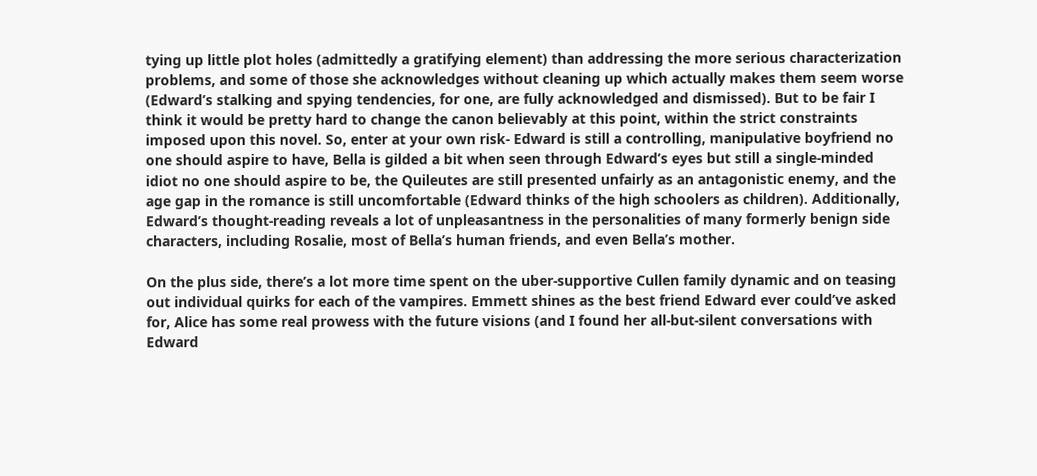tying up little plot holes (admittedly a gratifying element) than addressing the more serious characterization problems, and some of those she acknowledges without cleaning up which actually makes them seem worse (Edward’s stalking and spying tendencies, for one, are fully acknowledged and dismissed). But to be fair I think it would be pretty hard to change the canon believably at this point, within the strict constraints imposed upon this novel. So, enter at your own risk- Edward is still a controlling, manipulative boyfriend no one should aspire to have, Bella is gilded a bit when seen through Edward’s eyes but still a single-minded idiot no one should aspire to be, the Quileutes are still presented unfairly as an antagonistic enemy, and the age gap in the romance is still uncomfortable (Edward thinks of the high schoolers as children). Additionally, Edward’s thought-reading reveals a lot of unpleasantness in the personalities of many formerly benign side characters, including Rosalie, most of Bella’s human friends, and even Bella’s mother.

On the plus side, there’s a lot more time spent on the uber-supportive Cullen family dynamic and on teasing out individual quirks for each of the vampires. Emmett shines as the best friend Edward ever could’ve asked for, Alice has some real prowess with the future visions (and I found her all-but-silent conversations with Edward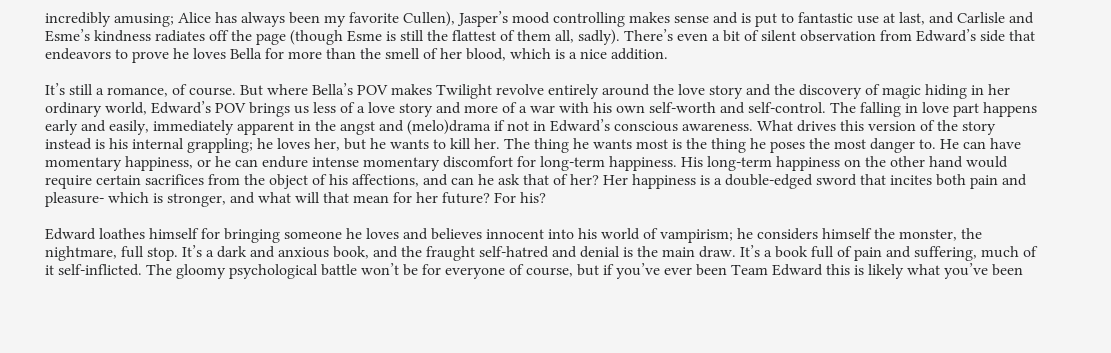incredibly amusing; Alice has always been my favorite Cullen), Jasper’s mood controlling makes sense and is put to fantastic use at last, and Carlisle and Esme’s kindness radiates off the page (though Esme is still the flattest of them all, sadly). There’s even a bit of silent observation from Edward’s side that endeavors to prove he loves Bella for more than the smell of her blood, which is a nice addition.

It’s still a romance, of course. But where Bella’s POV makes Twilight revolve entirely around the love story and the discovery of magic hiding in her ordinary world, Edward’s POV brings us less of a love story and more of a war with his own self-worth and self-control. The falling in love part happens early and easily, immediately apparent in the angst and (melo)drama if not in Edward’s conscious awareness. What drives this version of the story instead is his internal grappling; he loves her, but he wants to kill her. The thing he wants most is the thing he poses the most danger to. He can have momentary happiness, or he can endure intense momentary discomfort for long-term happiness. His long-term happiness on the other hand would require certain sacrifices from the object of his affections, and can he ask that of her? Her happiness is a double-edged sword that incites both pain and pleasure- which is stronger, and what will that mean for her future? For his?

Edward loathes himself for bringing someone he loves and believes innocent into his world of vampirism; he considers himself the monster, the nightmare, full stop. It’s a dark and anxious book, and the fraught self-hatred and denial is the main draw. It’s a book full of pain and suffering, much of it self-inflicted. The gloomy psychological battle won’t be for everyone of course, but if you’ve ever been Team Edward this is likely what you’ve been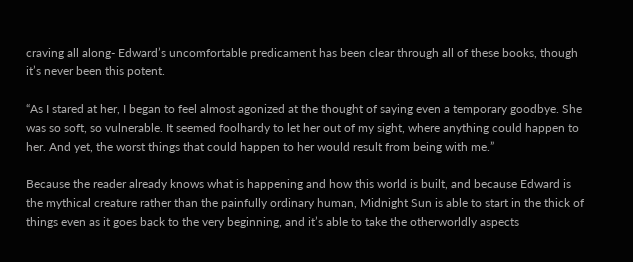craving all along- Edward’s uncomfortable predicament has been clear through all of these books, though it’s never been this potent.

“As I stared at her, I began to feel almost agonized at the thought of saying even a temporary goodbye. She was so soft, so vulnerable. It seemed foolhardy to let her out of my sight, where anything could happen to her. And yet, the worst things that could happen to her would result from being with me.”

Because the reader already knows what is happening and how this world is built, and because Edward is the mythical creature rather than the painfully ordinary human, Midnight Sun is able to start in the thick of things even as it goes back to the very beginning, and it’s able to take the otherworldly aspects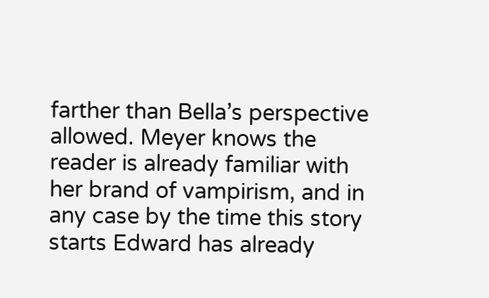farther than Bella’s perspective allowed. Meyer knows the reader is already familiar with her brand of vampirism, and in any case by the time this story starts Edward has already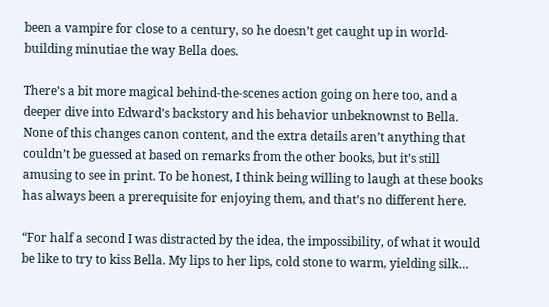been a vampire for close to a century, so he doesn’t get caught up in world-building minutiae the way Bella does.

There’s a bit more magical behind-the-scenes action going on here too, and a deeper dive into Edward’s backstory and his behavior unbeknownst to Bella. None of this changes canon content, and the extra details aren’t anything that couldn’t be guessed at based on remarks from the other books, but it’s still amusing to see in print. To be honest, I think being willing to laugh at these books has always been a prerequisite for enjoying them, and that’s no different here.

“For half a second I was distracted by the idea, the impossibility, of what it would be like to try to kiss Bella. My lips to her lips, cold stone to warm, yielding silk…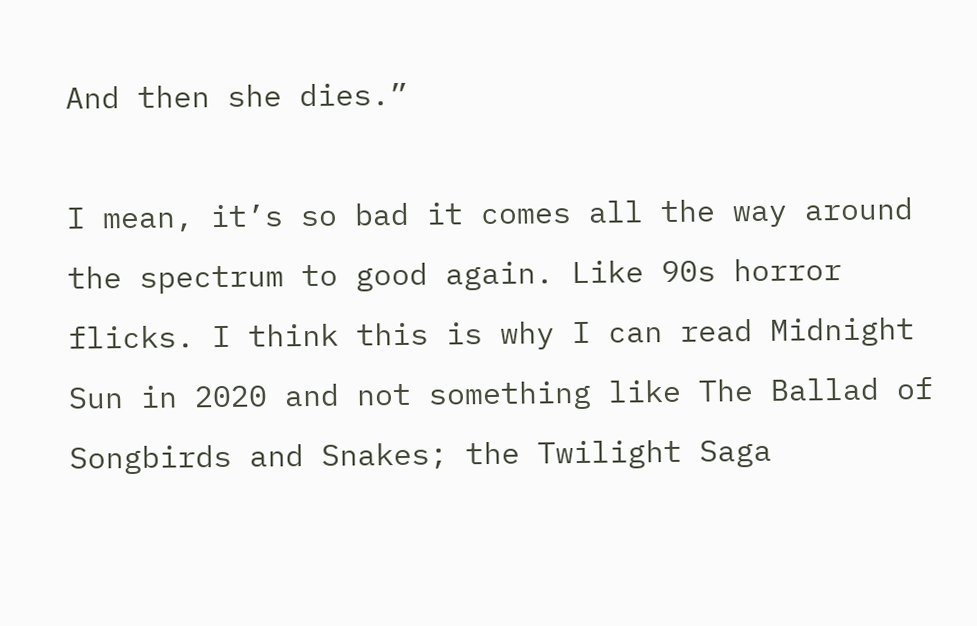And then she dies.”

I mean, it’s so bad it comes all the way around the spectrum to good again. Like 90s horror flicks. I think this is why I can read Midnight Sun in 2020 and not something like The Ballad of Songbirds and Snakes; the Twilight Saga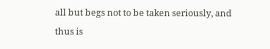all but begs not to be taken seriously, and thus is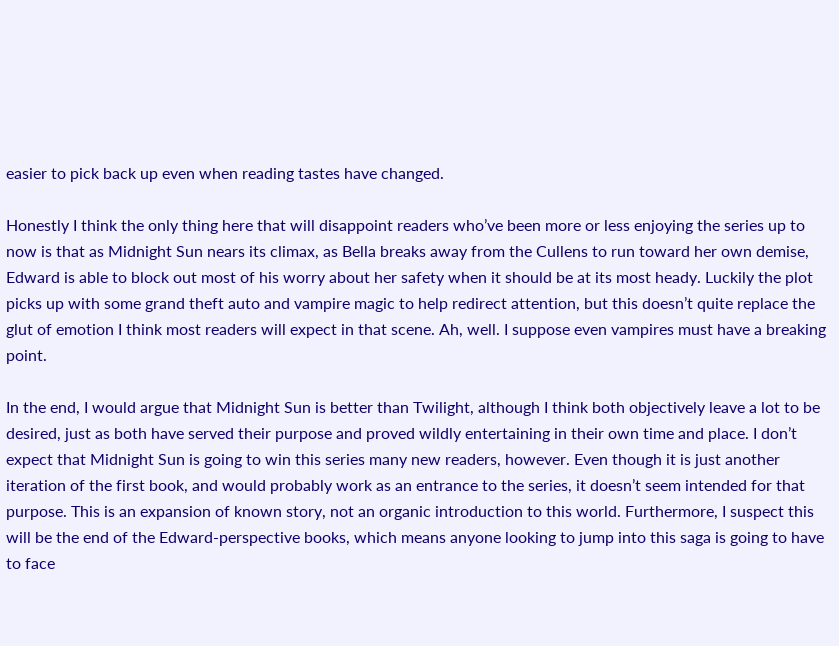easier to pick back up even when reading tastes have changed.

Honestly I think the only thing here that will disappoint readers who’ve been more or less enjoying the series up to now is that as Midnight Sun nears its climax, as Bella breaks away from the Cullens to run toward her own demise, Edward is able to block out most of his worry about her safety when it should be at its most heady. Luckily the plot picks up with some grand theft auto and vampire magic to help redirect attention, but this doesn’t quite replace the glut of emotion I think most readers will expect in that scene. Ah, well. I suppose even vampires must have a breaking point.

In the end, I would argue that Midnight Sun is better than Twilight, although I think both objectively leave a lot to be desired, just as both have served their purpose and proved wildly entertaining in their own time and place. I don’t expect that Midnight Sun is going to win this series many new readers, however. Even though it is just another iteration of the first book, and would probably work as an entrance to the series, it doesn’t seem intended for that purpose. This is an expansion of known story, not an organic introduction to this world. Furthermore, I suspect this will be the end of the Edward-perspective books, which means anyone looking to jump into this saga is going to have to face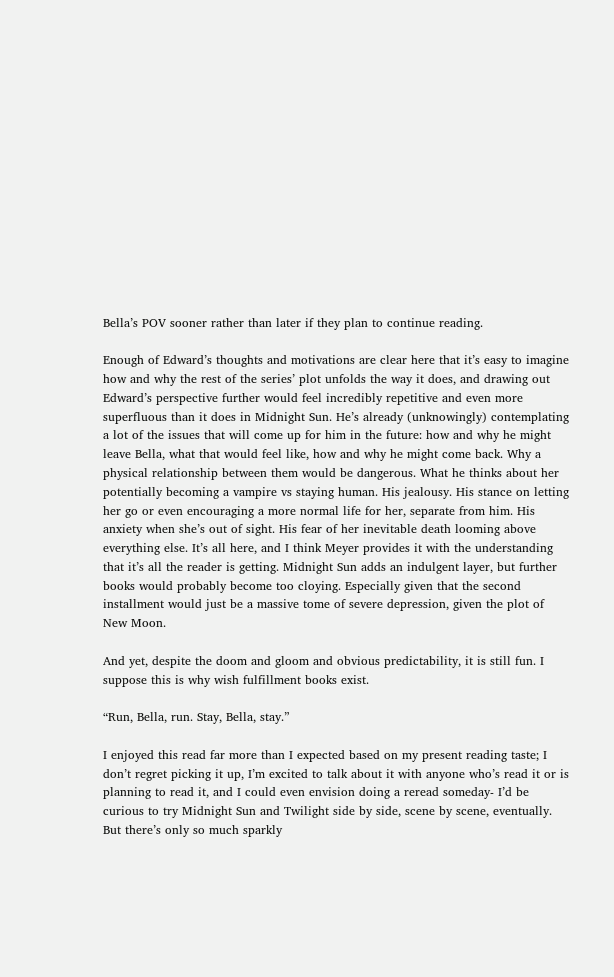Bella’s POV sooner rather than later if they plan to continue reading.

Enough of Edward’s thoughts and motivations are clear here that it’s easy to imagine how and why the rest of the series’ plot unfolds the way it does, and drawing out Edward’s perspective further would feel incredibly repetitive and even more superfluous than it does in Midnight Sun. He’s already (unknowingly) contemplating a lot of the issues that will come up for him in the future: how and why he might leave Bella, what that would feel like, how and why he might come back. Why a physical relationship between them would be dangerous. What he thinks about her potentially becoming a vampire vs staying human. His jealousy. His stance on letting her go or even encouraging a more normal life for her, separate from him. His anxiety when she’s out of sight. His fear of her inevitable death looming above everything else. It’s all here, and I think Meyer provides it with the understanding that it’s all the reader is getting. Midnight Sun adds an indulgent layer, but further books would probably become too cloying. Especially given that the second installment would just be a massive tome of severe depression, given the plot of New Moon.

And yet, despite the doom and gloom and obvious predictability, it is still fun. I suppose this is why wish fulfillment books exist.

“Run, Bella, run. Stay, Bella, stay.”

I enjoyed this read far more than I expected based on my present reading taste; I don’t regret picking it up, I’m excited to talk about it with anyone who’s read it or is planning to read it, and I could even envision doing a reread someday- I’d be curious to try Midnight Sun and Twilight side by side, scene by scene, eventually. But there’s only so much sparkly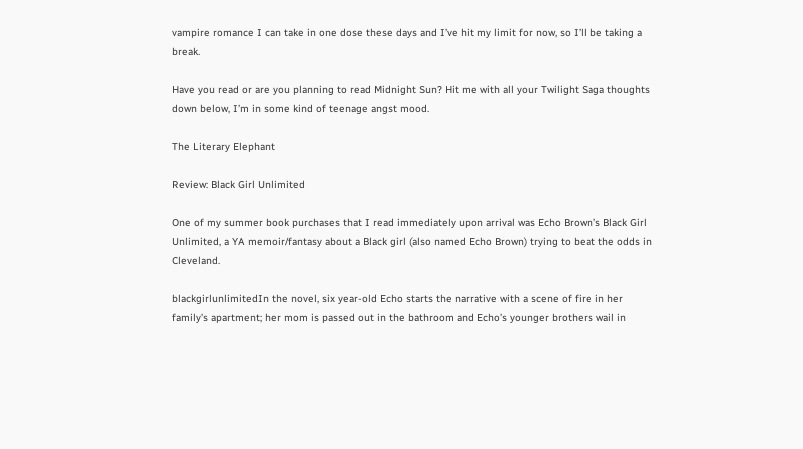vampire romance I can take in one dose these days and I’ve hit my limit for now, so I’ll be taking a break.

Have you read or are you planning to read Midnight Sun? Hit me with all your Twilight Saga thoughts down below, I’m in some kind of teenage angst mood.

The Literary Elephant

Review: Black Girl Unlimited

One of my summer book purchases that I read immediately upon arrival was Echo Brown’s Black Girl Unlimited, a YA memoir/fantasy about a Black girl (also named Echo Brown) trying to beat the odds in Cleveland.

blackgirlunlimitedIn the novel, six year-old Echo starts the narrative with a scene of fire in her family’s apartment; her mom is passed out in the bathroom and Echo’s younger brothers wail in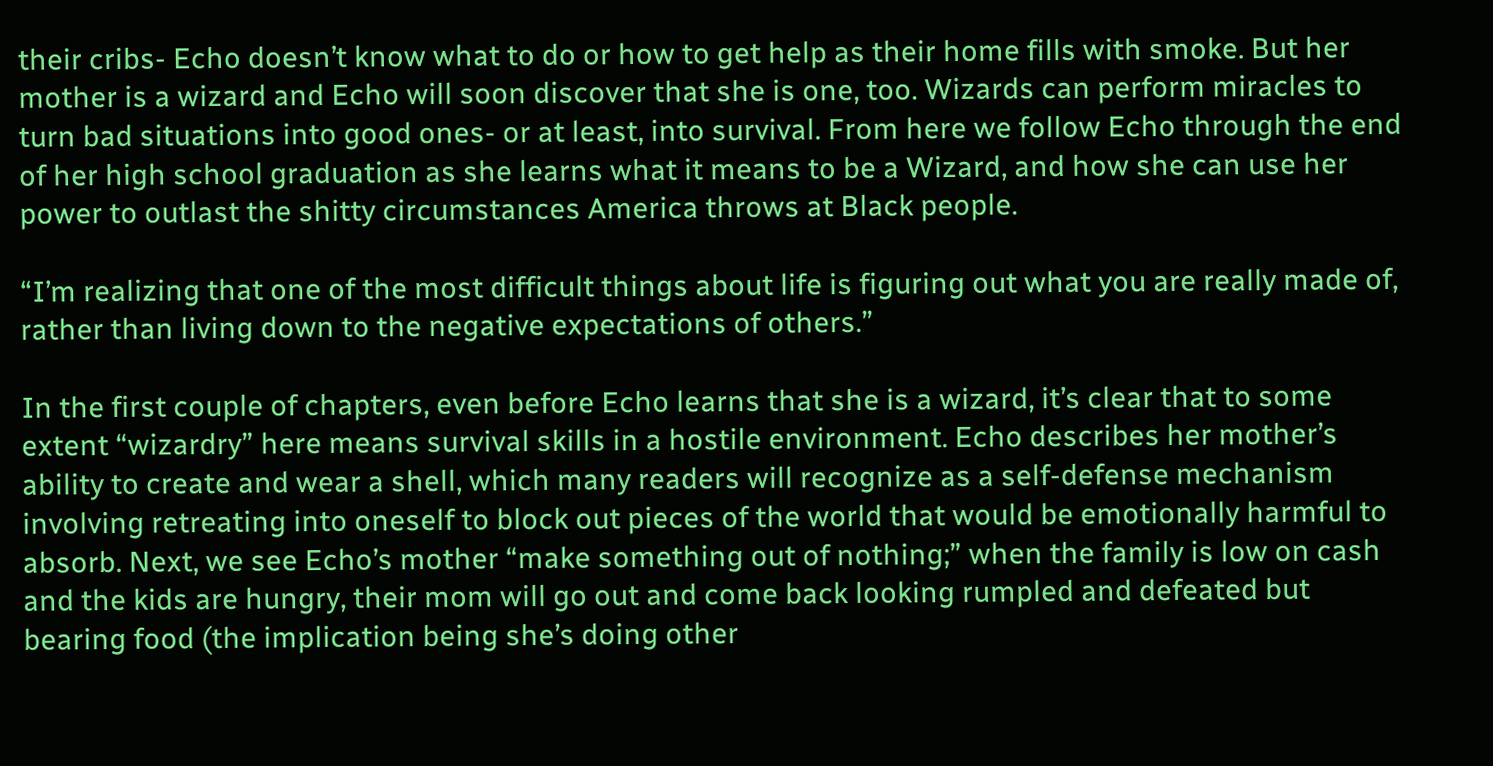their cribs- Echo doesn’t know what to do or how to get help as their home fills with smoke. But her mother is a wizard and Echo will soon discover that she is one, too. Wizards can perform miracles to turn bad situations into good ones- or at least, into survival. From here we follow Echo through the end of her high school graduation as she learns what it means to be a Wizard, and how she can use her power to outlast the shitty circumstances America throws at Black people.

“I’m realizing that one of the most difficult things about life is figuring out what you are really made of, rather than living down to the negative expectations of others.”

In the first couple of chapters, even before Echo learns that she is a wizard, it’s clear that to some extent “wizardry” here means survival skills in a hostile environment. Echo describes her mother’s ability to create and wear a shell, which many readers will recognize as a self-defense mechanism involving retreating into oneself to block out pieces of the world that would be emotionally harmful to absorb. Next, we see Echo’s mother “make something out of nothing;” when the family is low on cash and the kids are hungry, their mom will go out and come back looking rumpled and defeated but bearing food (the implication being she’s doing other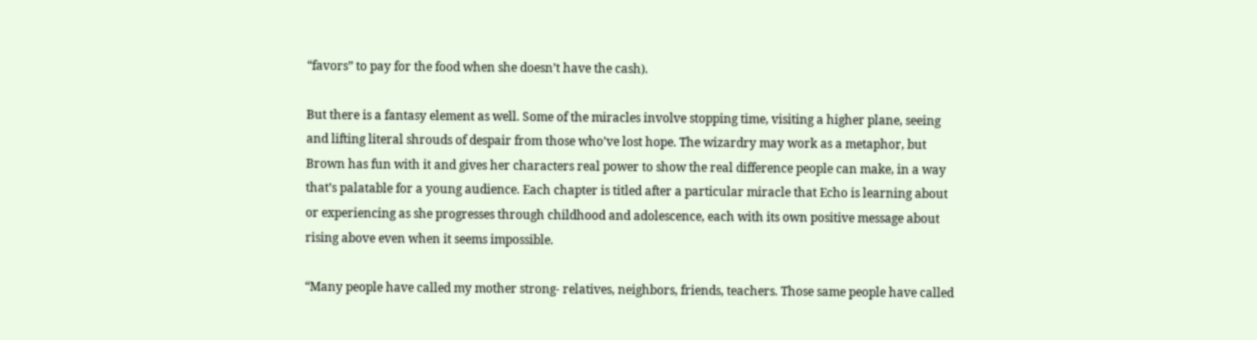“favors” to pay for the food when she doesn’t have the cash).

But there is a fantasy element as well. Some of the miracles involve stopping time, visiting a higher plane, seeing and lifting literal shrouds of despair from those who’ve lost hope. The wizardry may work as a metaphor, but Brown has fun with it and gives her characters real power to show the real difference people can make, in a way that’s palatable for a young audience. Each chapter is titled after a particular miracle that Echo is learning about or experiencing as she progresses through childhood and adolescence, each with its own positive message about rising above even when it seems impossible.

“Many people have called my mother strong- relatives, neighbors, friends, teachers. Those same people have called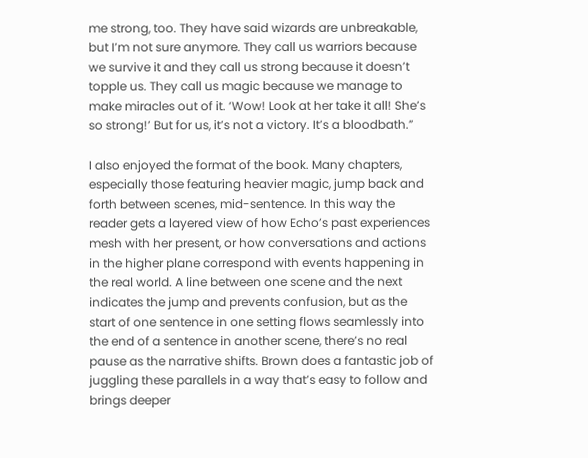me strong, too. They have said wizards are unbreakable, but I’m not sure anymore. They call us warriors because we survive it and they call us strong because it doesn’t topple us. They call us magic because we manage to make miracles out of it. ‘Wow! Look at her take it all! She’s so strong!’ But for us, it’s not a victory. It’s a bloodbath.”

I also enjoyed the format of the book. Many chapters, especially those featuring heavier magic, jump back and forth between scenes, mid-sentence. In this way the reader gets a layered view of how Echo’s past experiences mesh with her present, or how conversations and actions in the higher plane correspond with events happening in the real world. A line between one scene and the next indicates the jump and prevents confusion, but as the start of one sentence in one setting flows seamlessly into the end of a sentence in another scene, there’s no real pause as the narrative shifts. Brown does a fantastic job of juggling these parallels in a way that’s easy to follow and brings deeper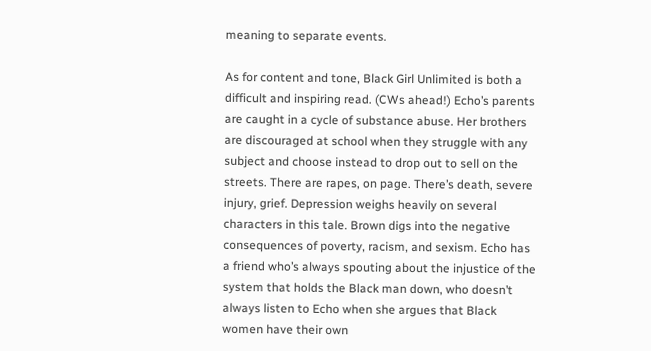meaning to separate events.

As for content and tone, Black Girl Unlimited is both a difficult and inspiring read. (CWs ahead!) Echo’s parents are caught in a cycle of substance abuse. Her brothers are discouraged at school when they struggle with any subject and choose instead to drop out to sell on the streets. There are rapes, on page. There’s death, severe injury, grief. Depression weighs heavily on several characters in this tale. Brown digs into the negative consequences of poverty, racism, and sexism. Echo has a friend who’s always spouting about the injustice of the system that holds the Black man down, who doesn’t always listen to Echo when she argues that Black women have their own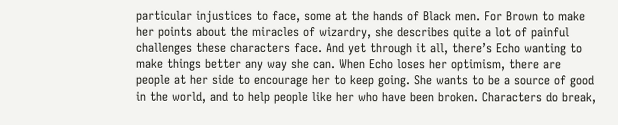particular injustices to face, some at the hands of Black men. For Brown to make her points about the miracles of wizardry, she describes quite a lot of painful challenges these characters face. And yet through it all, there’s Echo wanting to make things better any way she can. When Echo loses her optimism, there are people at her side to encourage her to keep going. She wants to be a source of good in the world, and to help people like her who have been broken. Characters do break,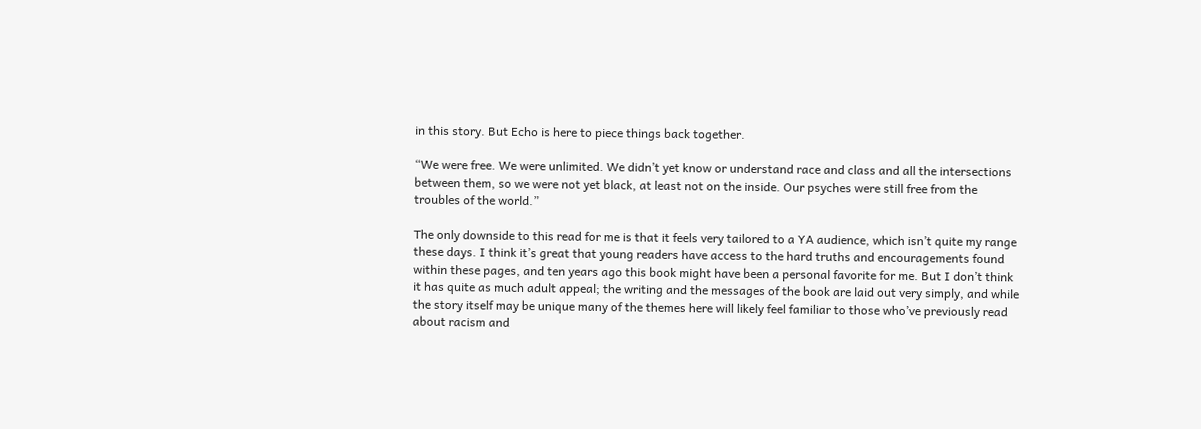in this story. But Echo is here to piece things back together.

“We were free. We were unlimited. We didn’t yet know or understand race and class and all the intersections between them, so we were not yet black, at least not on the inside. Our psyches were still free from the troubles of the world.”

The only downside to this read for me is that it feels very tailored to a YA audience, which isn’t quite my range these days. I think it’s great that young readers have access to the hard truths and encouragements found within these pages, and ten years ago this book might have been a personal favorite for me. But I don’t think it has quite as much adult appeal; the writing and the messages of the book are laid out very simply, and while the story itself may be unique many of the themes here will likely feel familiar to those who’ve previously read about racism and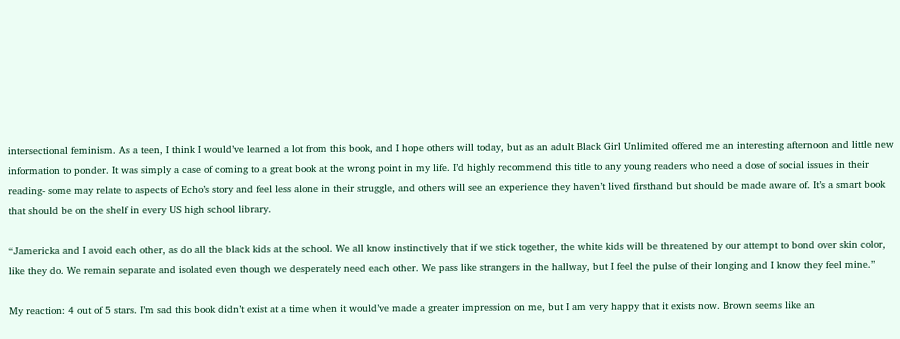intersectional feminism. As a teen, I think I would’ve learned a lot from this book, and I hope others will today, but as an adult Black Girl Unlimited offered me an interesting afternoon and little new information to ponder. It was simply a case of coming to a great book at the wrong point in my life. I’d highly recommend this title to any young readers who need a dose of social issues in their reading- some may relate to aspects of Echo’s story and feel less alone in their struggle, and others will see an experience they haven’t lived firsthand but should be made aware of. It’s a smart book that should be on the shelf in every US high school library.

“Jamericka and I avoid each other, as do all the black kids at the school. We all know instinctively that if we stick together, the white kids will be threatened by our attempt to bond over skin color, like they do. We remain separate and isolated even though we desperately need each other. We pass like strangers in the hallway, but I feel the pulse of their longing and I know they feel mine.”

My reaction: 4 out of 5 stars. I’m sad this book didn’t exist at a time when it would’ve made a greater impression on me, but I am very happy that it exists now. Brown seems like an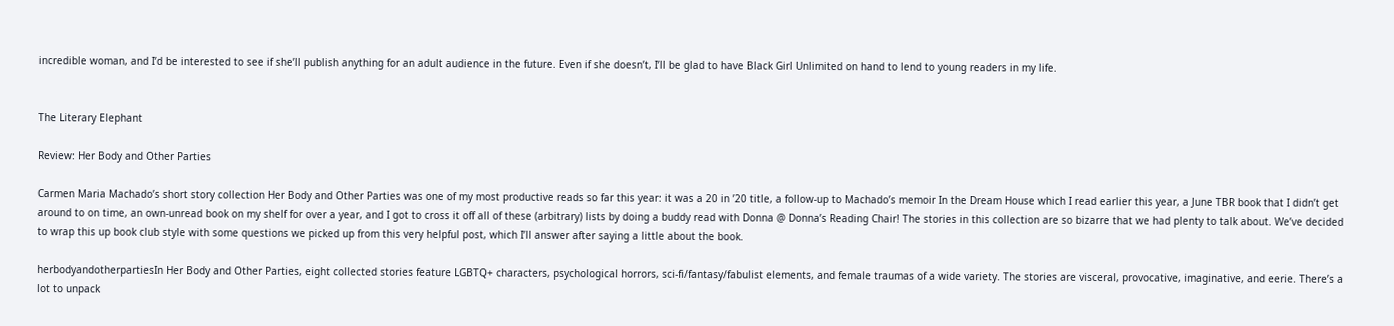incredible woman, and I’d be interested to see if she’ll publish anything for an adult audience in the future. Even if she doesn’t, I’ll be glad to have Black Girl Unlimited on hand to lend to young readers in my life.


The Literary Elephant

Review: Her Body and Other Parties

Carmen Maria Machado’s short story collection Her Body and Other Parties was one of my most productive reads so far this year: it was a 20 in ’20 title, a follow-up to Machado’s memoir In the Dream House which I read earlier this year, a June TBR book that I didn’t get around to on time, an own-unread book on my shelf for over a year, and I got to cross it off all of these (arbitrary) lists by doing a buddy read with Donna @ Donna’s Reading Chair! The stories in this collection are so bizarre that we had plenty to talk about. We’ve decided to wrap this up book club style with some questions we picked up from this very helpful post, which I’ll answer after saying a little about the book.

herbodyandotherpartiesIn Her Body and Other Parties, eight collected stories feature LGBTQ+ characters, psychological horrors, sci-fi/fantasy/fabulist elements, and female traumas of a wide variety. The stories are visceral, provocative, imaginative, and eerie. There’s a lot to unpack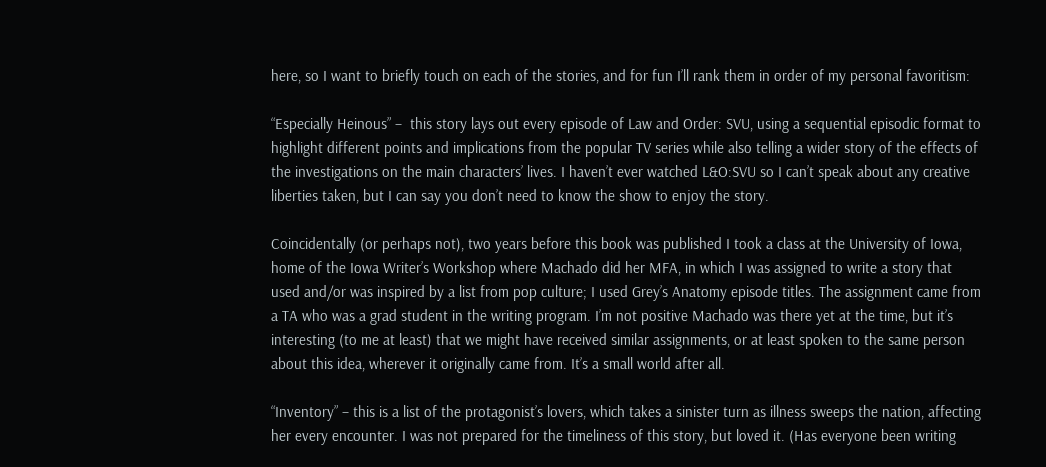here, so I want to briefly touch on each of the stories, and for fun I’ll rank them in order of my personal favoritism:

“Especially Heinous” –  this story lays out every episode of Law and Order: SVU, using a sequential episodic format to highlight different points and implications from the popular TV series while also telling a wider story of the effects of the investigations on the main characters’ lives. I haven’t ever watched L&O:SVU so I can’t speak about any creative liberties taken, but I can say you don’t need to know the show to enjoy the story.

Coincidentally (or perhaps not), two years before this book was published I took a class at the University of Iowa, home of the Iowa Writer’s Workshop where Machado did her MFA, in which I was assigned to write a story that used and/or was inspired by a list from pop culture; I used Grey’s Anatomy episode titles. The assignment came from a TA who was a grad student in the writing program. I’m not positive Machado was there yet at the time, but it’s interesting (to me at least) that we might have received similar assignments, or at least spoken to the same person about this idea, wherever it originally came from. It’s a small world after all.

“Inventory” – this is a list of the protagonist’s lovers, which takes a sinister turn as illness sweeps the nation, affecting her every encounter. I was not prepared for the timeliness of this story, but loved it. (Has everyone been writing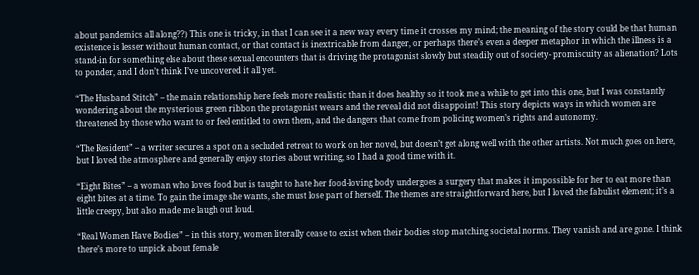about pandemics all along??) This one is tricky, in that I can see it a new way every time it crosses my mind; the meaning of the story could be that human existence is lesser without human contact, or that contact is inextricable from danger, or perhaps there’s even a deeper metaphor in which the illness is a stand-in for something else about these sexual encounters that is driving the protagonist slowly but steadily out of society- promiscuity as alienation? Lots to ponder, and I don’t think I’ve uncovered it all yet.

“The Husband Stitch” – the main relationship here feels more realistic than it does healthy so it took me a while to get into this one, but I was constantly wondering about the mysterious green ribbon the protagonist wears and the reveal did not disappoint! This story depicts ways in which women are threatened by those who want to or feel entitled to own them, and the dangers that come from policing women’s rights and autonomy.

“The Resident” – a writer secures a spot on a secluded retreat to work on her novel, but doesn’t get along well with the other artists. Not much goes on here, but I loved the atmosphere and generally enjoy stories about writing, so I had a good time with it.

“Eight Bites” – a woman who loves food but is taught to hate her food-loving body undergoes a surgery that makes it impossible for her to eat more than eight bites at a time. To gain the image she wants, she must lose part of herself. The themes are straightforward here, but I loved the fabulist element; it’s a little creepy, but also made me laugh out loud.

“Real Women Have Bodies” – in this story, women literally cease to exist when their bodies stop matching societal norms. They vanish and are gone. I think there’s more to unpick about female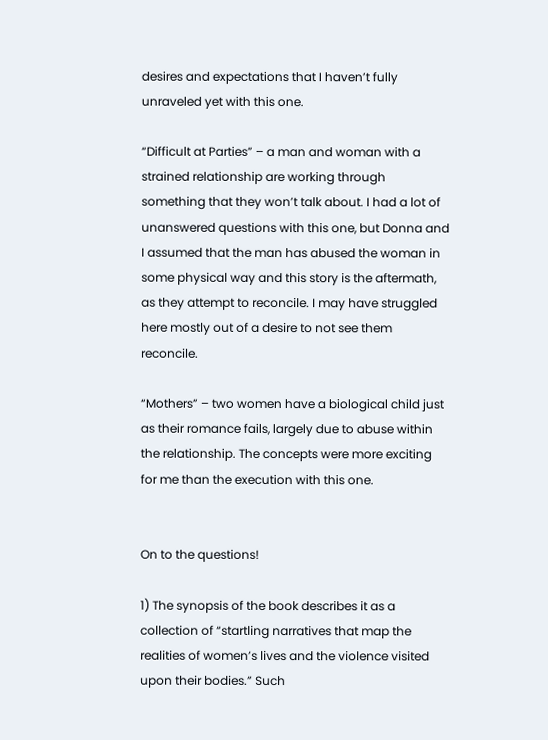desires and expectations that I haven’t fully unraveled yet with this one.

“Difficult at Parties” – a man and woman with a strained relationship are working through something that they won’t talk about. I had a lot of unanswered questions with this one, but Donna and I assumed that the man has abused the woman in some physical way and this story is the aftermath, as they attempt to reconcile. I may have struggled here mostly out of a desire to not see them reconcile.

“Mothers” – two women have a biological child just as their romance fails, largely due to abuse within the relationship. The concepts were more exciting for me than the execution with this one.


On to the questions!

1) The synopsis of the book describes it as a collection of “startling narratives that map the realities of women’s lives and the violence visited upon their bodies.” Such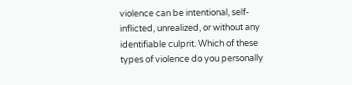violence can be intentional, self-inflicted, unrealized, or without any identifiable culprit. Which of these types of violence do you personally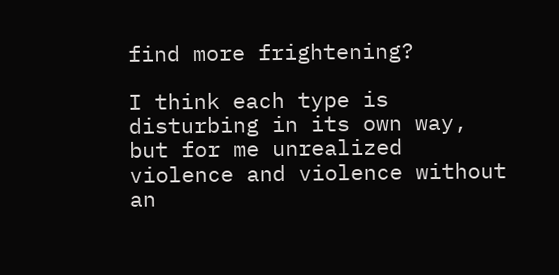find more frightening?

I think each type is disturbing in its own way, but for me unrealized violence and violence without an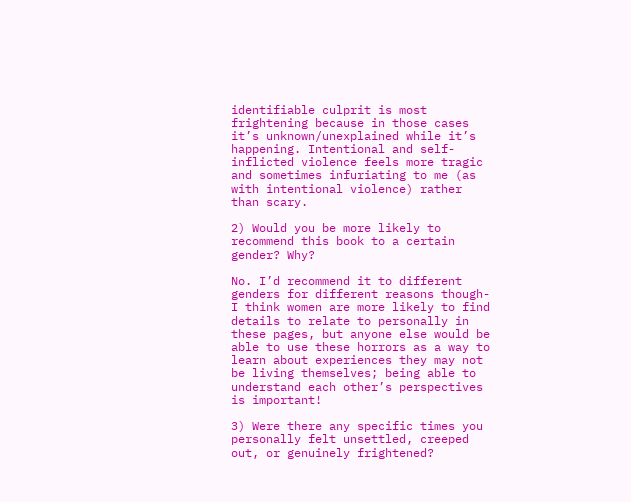identifiable culprit is most frightening because in those cases it’s unknown/unexplained while it’s happening. Intentional and self-inflicted violence feels more tragic and sometimes infuriating to me (as with intentional violence) rather than scary.

2) Would you be more likely to recommend this book to a certain gender? Why?

No. I’d recommend it to different genders for different reasons though- I think women are more likely to find details to relate to personally in these pages, but anyone else would be able to use these horrors as a way to learn about experiences they may not be living themselves; being able to understand each other’s perspectives is important!

3) Were there any specific times you personally felt unsettled, creeped out, or genuinely frightened?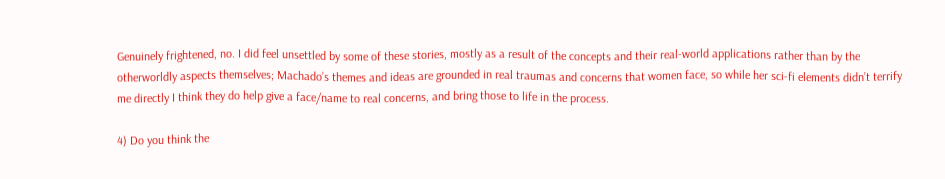Genuinely frightened, no. I did feel unsettled by some of these stories, mostly as a result of the concepts and their real-world applications rather than by the otherworldly aspects themselves; Machado’s themes and ideas are grounded in real traumas and concerns that women face, so while her sci-fi elements didn’t terrify me directly I think they do help give a face/name to real concerns, and bring those to life in the process.

4) Do you think the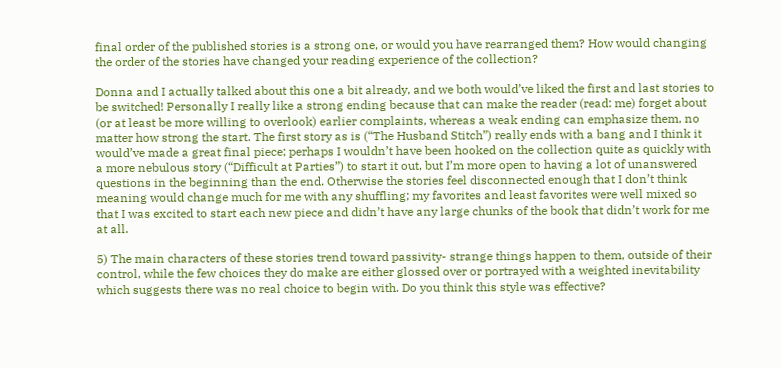final order of the published stories is a strong one, or would you have rearranged them? How would changing the order of the stories have changed your reading experience of the collection?

Donna and I actually talked about this one a bit already, and we both would’ve liked the first and last stories to be switched! Personally I really like a strong ending because that can make the reader (read: me) forget about (or at least be more willing to overlook) earlier complaints, whereas a weak ending can emphasize them, no matter how strong the start. The first story as is (“The Husband Stitch”) really ends with a bang and I think it would’ve made a great final piece; perhaps I wouldn’t have been hooked on the collection quite as quickly with a more nebulous story (“Difficult at Parties”) to start it out, but I’m more open to having a lot of unanswered questions in the beginning than the end. Otherwise the stories feel disconnected enough that I don’t think meaning would change much for me with any shuffling; my favorites and least favorites were well mixed so that I was excited to start each new piece and didn’t have any large chunks of the book that didn’t work for me at all.

5) The main characters of these stories trend toward passivity- strange things happen to them, outside of their control, while the few choices they do make are either glossed over or portrayed with a weighted inevitability which suggests there was no real choice to begin with. Do you think this style was effective?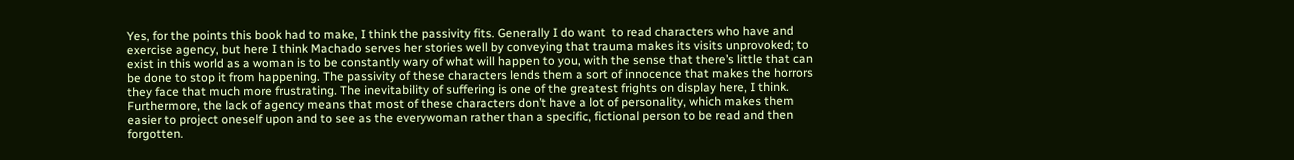Yes, for the points this book had to make, I think the passivity fits. Generally I do want  to read characters who have and exercise agency, but here I think Machado serves her stories well by conveying that trauma makes its visits unprovoked; to exist in this world as a woman is to be constantly wary of what will happen to you, with the sense that there’s little that can be done to stop it from happening. The passivity of these characters lends them a sort of innocence that makes the horrors they face that much more frustrating. The inevitability of suffering is one of the greatest frights on display here, I think. Furthermore, the lack of agency means that most of these characters don’t have a lot of personality, which makes them easier to project oneself upon and to see as the everywoman rather than a specific, fictional person to be read and then forgotten.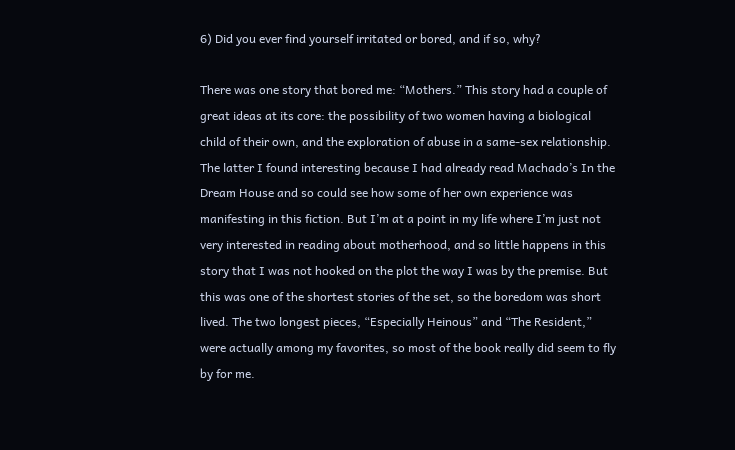6) Did you ever find yourself irritated or bored, and if so, why?

There was one story that bored me: “Mothers.” This story had a couple of great ideas at its core: the possibility of two women having a biological child of their own, and the exploration of abuse in a same-sex relationship. The latter I found interesting because I had already read Machado’s In the Dream House and so could see how some of her own experience was manifesting in this fiction. But I’m at a point in my life where I’m just not very interested in reading about motherhood, and so little happens in this story that I was not hooked on the plot the way I was by the premise. But this was one of the shortest stories of the set, so the boredom was short lived. The two longest pieces, “Especially Heinous” and “The Resident,” were actually among my favorites, so most of the book really did seem to fly by for me.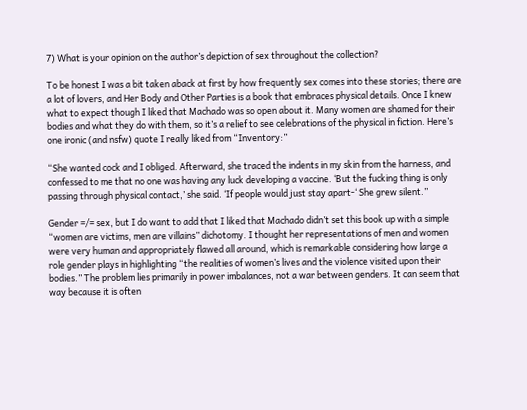7) What is your opinion on the author’s depiction of sex throughout the collection?

To be honest I was a bit taken aback at first by how frequently sex comes into these stories; there are a lot of lovers, and Her Body and Other Parties is a book that embraces physical details. Once I knew what to expect though I liked that Machado was so open about it. Many women are shamed for their bodies and what they do with them, so it’s a relief to see celebrations of the physical in fiction. Here’s one ironic (and nsfw) quote I really liked from “Inventory:”

“She wanted cock and I obliged. Afterward, she traced the indents in my skin from the harness, and confessed to me that no one was having any luck developing a vaccine. ‘But the fucking thing is only passing through physical contact,’ she said. ‘If people would just stay apart-‘ She grew silent.”

Gender =/= sex, but I do want to add that I liked that Machado didn’t set this book up with a simple “women are victims, men are villains” dichotomy. I thought her representations of men and women were very human and appropriately flawed all around, which is remarkable considering how large a role gender plays in highlighting “the realities of women’s lives and the violence visited upon their bodies.” The problem lies primarily in power imbalances, not a war between genders. It can seem that way because it is often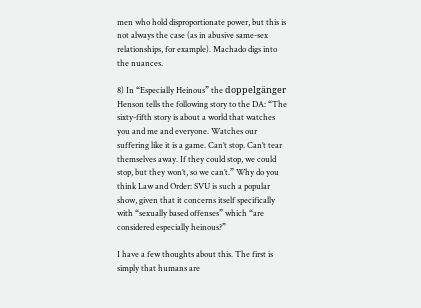men who hold disproportionate power, but this is not always the case (as in abusive same-sex relationships, for example). Machado digs into the nuances.

8) In “Especially Heinous” the doppelgänger Henson tells the following story to the DA: “The sixty-fifth story is about a world that watches you and me and everyone. Watches our suffering like it is a game. Can’t stop. Can’t tear themselves away. If they could stop, we could stop, but they won’t, so we can’t.” Why do you think Law and Order: SVU is such a popular show, given that it concerns itself specifically with “sexually based offenses” which “are considered especially heinous?”

I have a few thoughts about this. The first is simply that humans are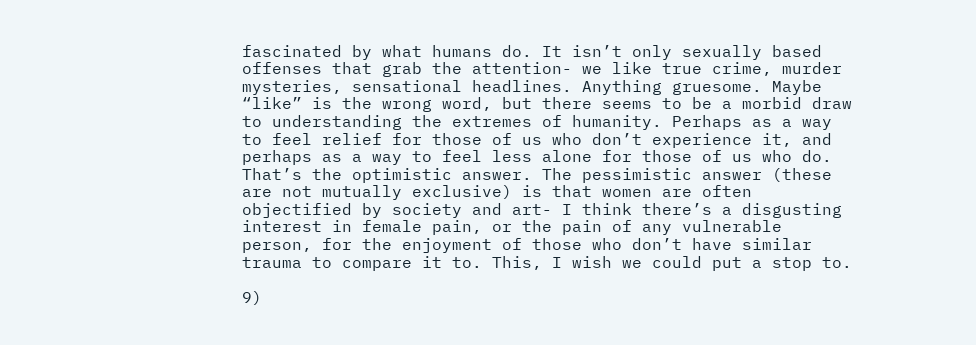fascinated by what humans do. It isn’t only sexually based offenses that grab the attention- we like true crime, murder mysteries, sensational headlines. Anything gruesome. Maybe “like” is the wrong word, but there seems to be a morbid draw to understanding the extremes of humanity. Perhaps as a way to feel relief for those of us who don’t experience it, and perhaps as a way to feel less alone for those of us who do. That’s the optimistic answer. The pessimistic answer (these are not mutually exclusive) is that women are often objectified by society and art- I think there’s a disgusting interest in female pain, or the pain of any vulnerable person, for the enjoyment of those who don’t have similar trauma to compare it to. This, I wish we could put a stop to.

9)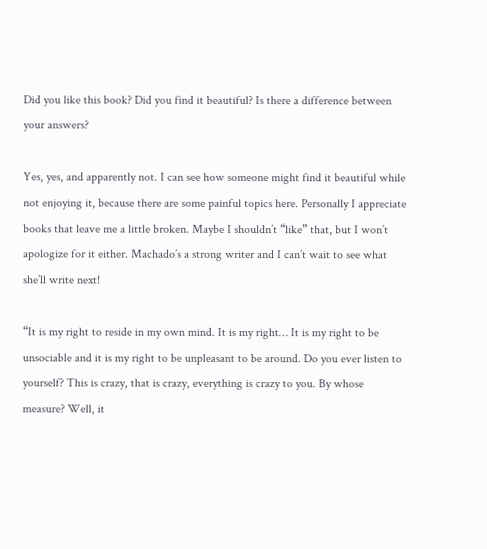Did you like this book? Did you find it beautiful? Is there a difference between your answers?

Yes, yes, and apparently not. I can see how someone might find it beautiful while not enjoying it, because there are some painful topics here. Personally I appreciate books that leave me a little broken. Maybe I shouldn’t “like” that, but I won’t apologize for it either. Machado’s a strong writer and I can’t wait to see what she’ll write next!

“It is my right to reside in my own mind. It is my right… It is my right to be unsociable and it is my right to be unpleasant to be around. Do you ever listen to yourself? This is crazy, that is crazy, everything is crazy to you. By whose measure? Well, it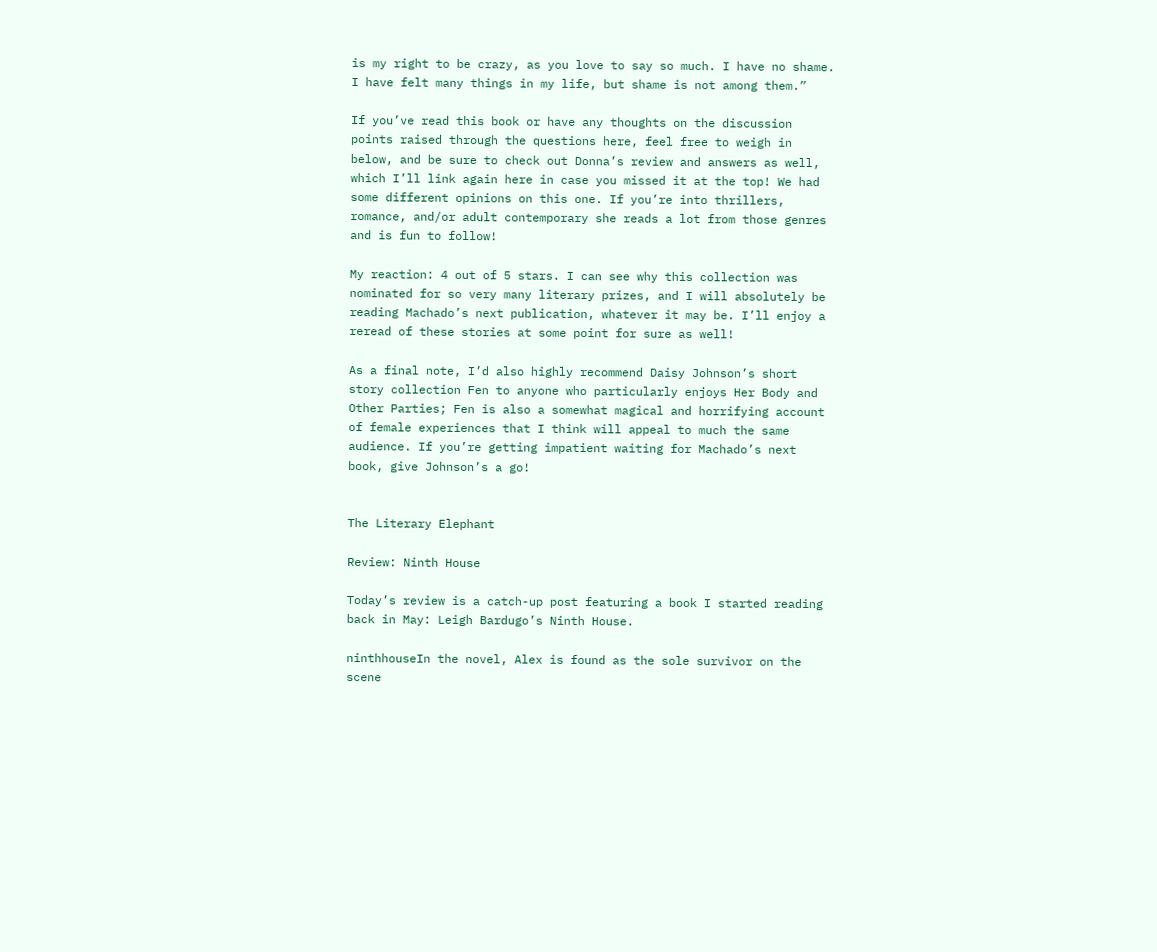is my right to be crazy, as you love to say so much. I have no shame. I have felt many things in my life, but shame is not among them.”

If you’ve read this book or have any thoughts on the discussion points raised through the questions here, feel free to weigh in below, and be sure to check out Donna’s review and answers as well, which I’ll link again here in case you missed it at the top! We had some different opinions on this one. If you’re into thrillers, romance, and/or adult contemporary she reads a lot from those genres and is fun to follow!

My reaction: 4 out of 5 stars. I can see why this collection was nominated for so very many literary prizes, and I will absolutely be reading Machado’s next publication, whatever it may be. I’ll enjoy a reread of these stories at some point for sure as well!

As a final note, I’d also highly recommend Daisy Johnson’s short story collection Fen to anyone who particularly enjoys Her Body and Other Parties; Fen is also a somewhat magical and horrifying account of female experiences that I think will appeal to much the same audience. If you’re getting impatient waiting for Machado’s next book, give Johnson’s a go!


The Literary Elephant

Review: Ninth House

Today’s review is a catch-up post featuring a book I started reading back in May: Leigh Bardugo’s Ninth House.

ninthhouseIn the novel, Alex is found as the sole survivor on the scene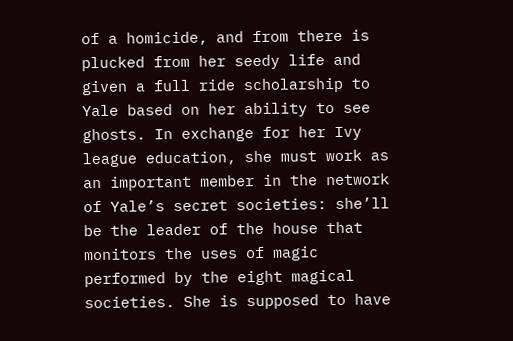of a homicide, and from there is plucked from her seedy life and given a full ride scholarship to Yale based on her ability to see ghosts. In exchange for her Ivy league education, she must work as an important member in the network of Yale’s secret societies: she’ll be the leader of the house that monitors the uses of magic performed by the eight magical societies. She is supposed to have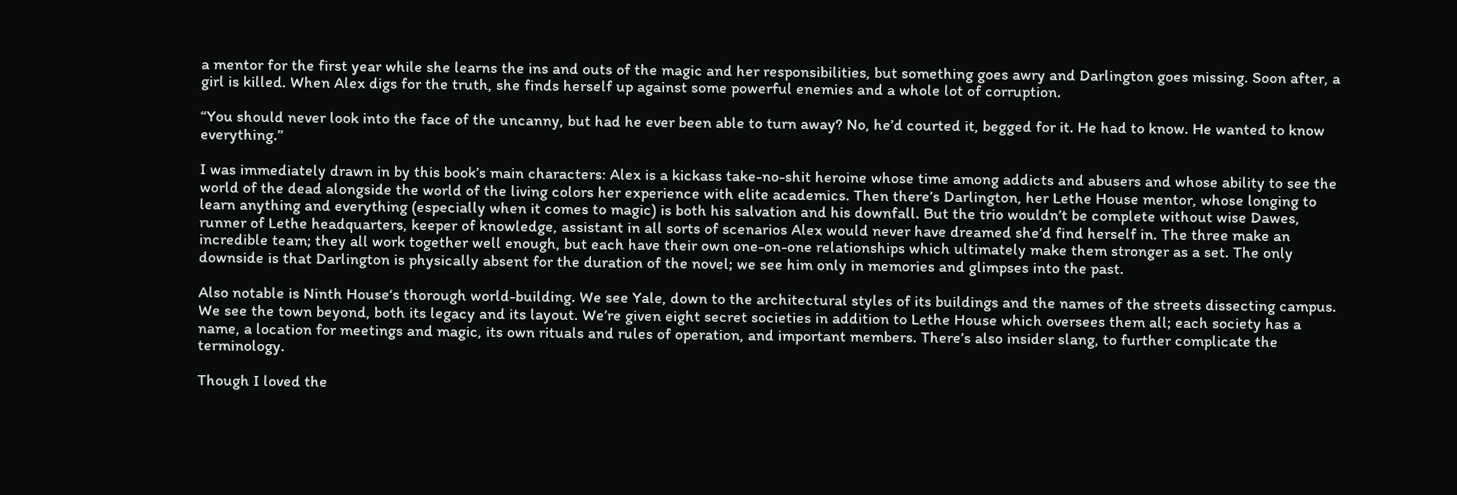a mentor for the first year while she learns the ins and outs of the magic and her responsibilities, but something goes awry and Darlington goes missing. Soon after, a girl is killed. When Alex digs for the truth, she finds herself up against some powerful enemies and a whole lot of corruption.

“You should never look into the face of the uncanny, but had he ever been able to turn away? No, he’d courted it, begged for it. He had to know. He wanted to know everything.”

I was immediately drawn in by this book’s main characters: Alex is a kickass take-no-shit heroine whose time among addicts and abusers and whose ability to see the world of the dead alongside the world of the living colors her experience with elite academics. Then there’s Darlington, her Lethe House mentor, whose longing to learn anything and everything (especially when it comes to magic) is both his salvation and his downfall. But the trio wouldn’t be complete without wise Dawes, runner of Lethe headquarters, keeper of knowledge, assistant in all sorts of scenarios Alex would never have dreamed she’d find herself in. The three make an incredible team; they all work together well enough, but each have their own one-on-one relationships which ultimately make them stronger as a set. The only downside is that Darlington is physically absent for the duration of the novel; we see him only in memories and glimpses into the past.

Also notable is Ninth House‘s thorough world-building. We see Yale, down to the architectural styles of its buildings and the names of the streets dissecting campus. We see the town beyond, both its legacy and its layout. We’re given eight secret societies in addition to Lethe House which oversees them all; each society has a name, a location for meetings and magic, its own rituals and rules of operation, and important members. There’s also insider slang, to further complicate the terminology.

Though I loved the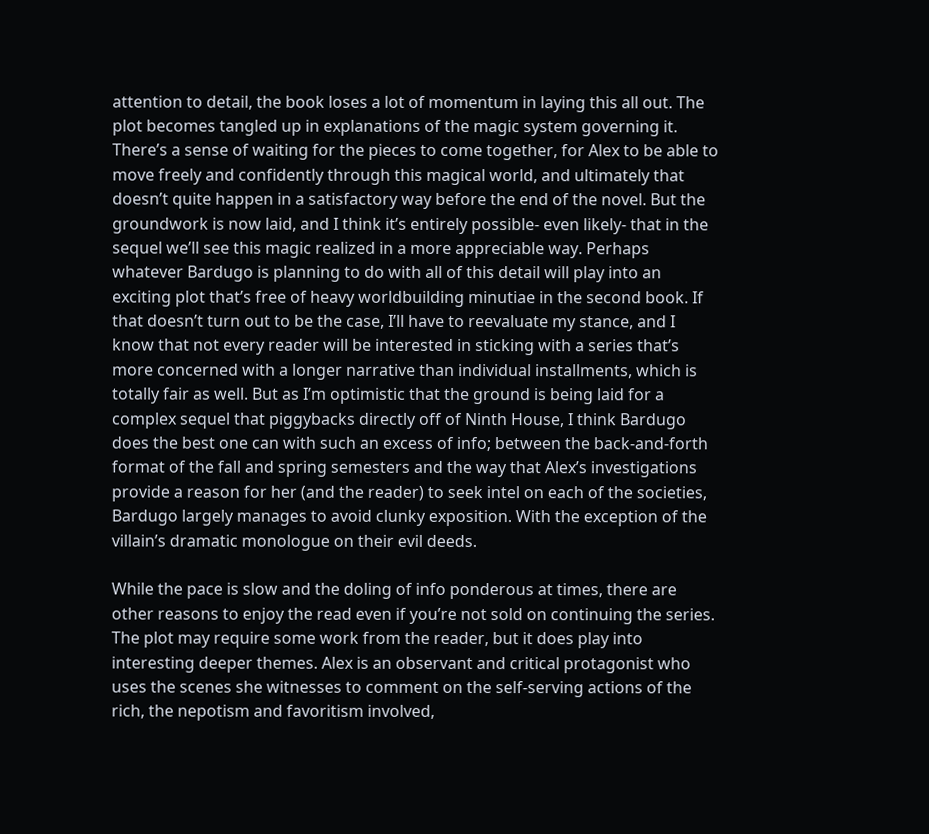attention to detail, the book loses a lot of momentum in laying this all out. The plot becomes tangled up in explanations of the magic system governing it. There’s a sense of waiting for the pieces to come together, for Alex to be able to move freely and confidently through this magical world, and ultimately that doesn’t quite happen in a satisfactory way before the end of the novel. But the groundwork is now laid, and I think it’s entirely possible- even likely- that in the sequel we’ll see this magic realized in a more appreciable way. Perhaps whatever Bardugo is planning to do with all of this detail will play into an exciting plot that’s free of heavy worldbuilding minutiae in the second book. If that doesn’t turn out to be the case, I’ll have to reevaluate my stance, and I know that not every reader will be interested in sticking with a series that’s more concerned with a longer narrative than individual installments, which is totally fair as well. But as I’m optimistic that the ground is being laid for a complex sequel that piggybacks directly off of Ninth House, I think Bardugo does the best one can with such an excess of info; between the back-and-forth format of the fall and spring semesters and the way that Alex’s investigations provide a reason for her (and the reader) to seek intel on each of the societies, Bardugo largely manages to avoid clunky exposition. With the exception of the villain’s dramatic monologue on their evil deeds.

While the pace is slow and the doling of info ponderous at times, there are other reasons to enjoy the read even if you’re not sold on continuing the series. The plot may require some work from the reader, but it does play into interesting deeper themes. Alex is an observant and critical protagonist who uses the scenes she witnesses to comment on the self-serving actions of the rich, the nepotism and favoritism involved,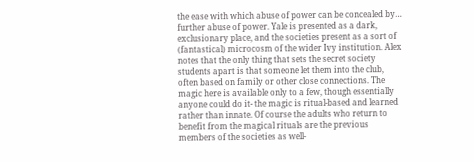the ease with which abuse of power can be concealed by… further abuse of power. Yale is presented as a dark, exclusionary place, and the societies present as a sort of (fantastical) microcosm of the wider Ivy institution. Alex notes that the only thing that sets the secret society students apart is that someone let them into the club, often based on family or other close connections. The magic here is available only to a few, though essentially anyone could do it- the magic is ritual-based and learned rather than innate. Of course the adults who return to benefit from the magical rituals are the previous members of the societies as well-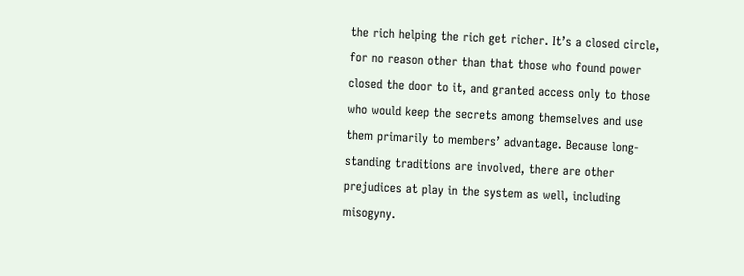the rich helping the rich get richer. It’s a closed circle, for no reason other than that those who found power closed the door to it, and granted access only to those who would keep the secrets among themselves and use them primarily to members’ advantage. Because long-standing traditions are involved, there are other prejudices at play in the system as well, including misogyny.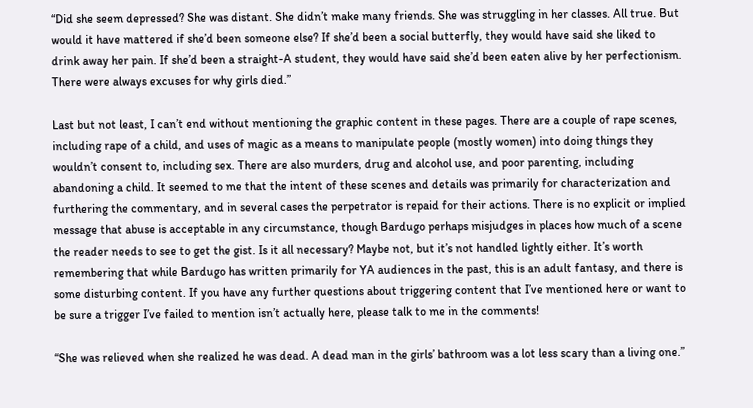“Did she seem depressed? She was distant. She didn’t make many friends. She was struggling in her classes. All true. But would it have mattered if she’d been someone else? If she’d been a social butterfly, they would have said she liked to drink away her pain. If she’d been a straight-A student, they would have said she’d been eaten alive by her perfectionism. There were always excuses for why girls died.”

Last but not least, I can’t end without mentioning the graphic content in these pages. There are a couple of rape scenes, including rape of a child, and uses of magic as a means to manipulate people (mostly women) into doing things they wouldn’t consent to, including sex. There are also murders, drug and alcohol use, and poor parenting, including abandoning a child. It seemed to me that the intent of these scenes and details was primarily for characterization and furthering the commentary, and in several cases the perpetrator is repaid for their actions. There is no explicit or implied message that abuse is acceptable in any circumstance, though Bardugo perhaps misjudges in places how much of a scene the reader needs to see to get the gist. Is it all necessary? Maybe not, but it’s not handled lightly either. It’s worth remembering that while Bardugo has written primarily for YA audiences in the past, this is an adult fantasy, and there is some disturbing content. If you have any further questions about triggering content that I’ve mentioned here or want to be sure a trigger I’ve failed to mention isn’t actually here, please talk to me in the comments!

“She was relieved when she realized he was dead. A dead man in the girls’ bathroom was a lot less scary than a living one.”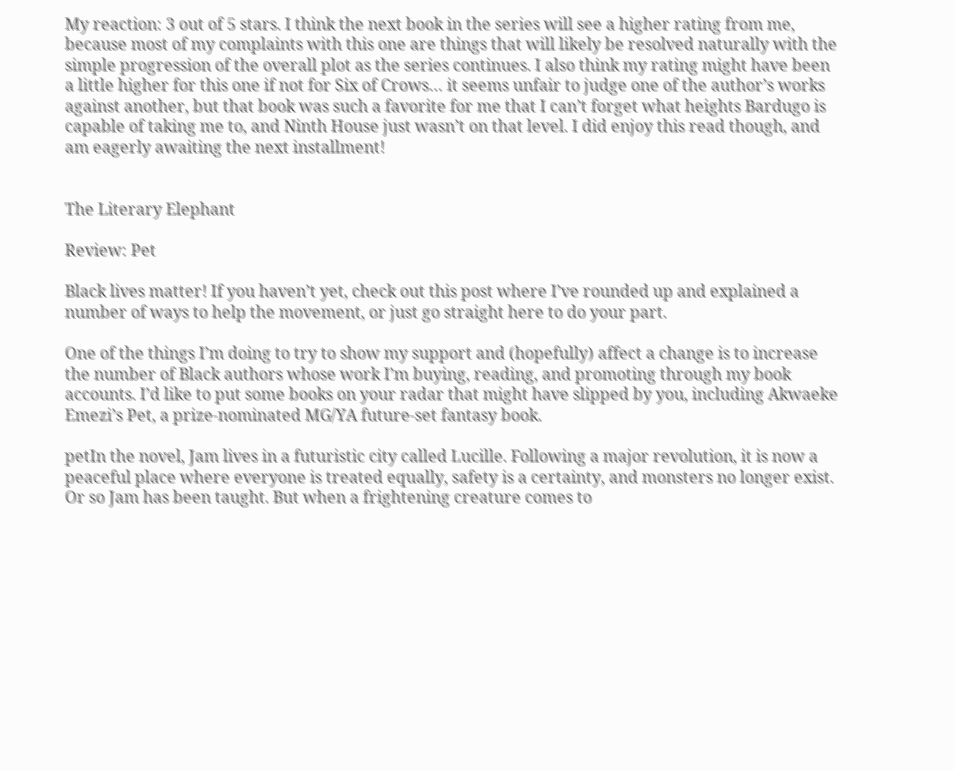My reaction: 3 out of 5 stars. I think the next book in the series will see a higher rating from me, because most of my complaints with this one are things that will likely be resolved naturally with the simple progression of the overall plot as the series continues. I also think my rating might have been a little higher for this one if not for Six of Crows… it seems unfair to judge one of the author’s works against another, but that book was such a favorite for me that I can’t forget what heights Bardugo is capable of taking me to, and Ninth House just wasn’t on that level. I did enjoy this read though, and am eagerly awaiting the next installment!


The Literary Elephant

Review: Pet

Black lives matter! If you haven’t yet, check out this post where I’ve rounded up and explained a number of ways to help the movement, or just go straight here to do your part.

One of the things I’m doing to try to show my support and (hopefully) affect a change is to increase the number of Black authors whose work I’m buying, reading, and promoting through my book accounts. I’d like to put some books on your radar that might have slipped by you, including Akwaeke Emezi’s Pet, a prize-nominated MG/YA future-set fantasy book.

petIn the novel, Jam lives in a futuristic city called Lucille. Following a major revolution, it is now a peaceful place where everyone is treated equally, safety is a certainty, and monsters no longer exist. Or so Jam has been taught. But when a frightening creature comes to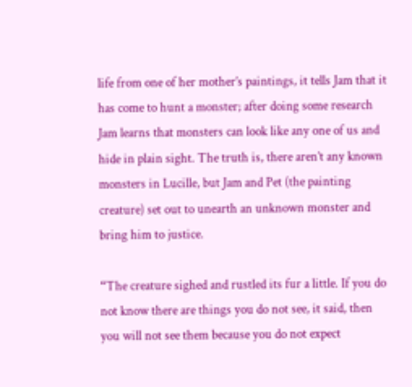life from one of her mother’s paintings, it tells Jam that it has come to hunt a monster; after doing some research Jam learns that monsters can look like any one of us and hide in plain sight. The truth is, there aren’t any known monsters in Lucille, but Jam and Pet (the painting creature) set out to unearth an unknown monster and bring him to justice.

“The creature sighed and rustled its fur a little. If you do not know there are things you do not see, it said, then you will not see them because you do not expect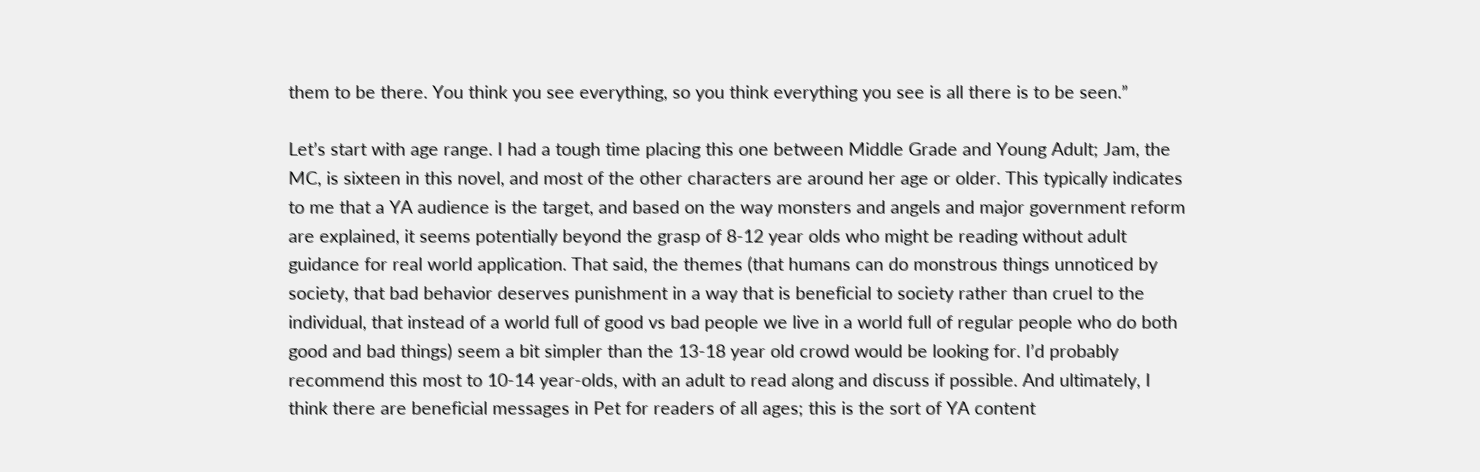them to be there. You think you see everything, so you think everything you see is all there is to be seen.”

Let’s start with age range. I had a tough time placing this one between Middle Grade and Young Adult; Jam, the MC, is sixteen in this novel, and most of the other characters are around her age or older. This typically indicates to me that a YA audience is the target, and based on the way monsters and angels and major government reform are explained, it seems potentially beyond the grasp of 8-12 year olds who might be reading without adult guidance for real world application. That said, the themes (that humans can do monstrous things unnoticed by society, that bad behavior deserves punishment in a way that is beneficial to society rather than cruel to the individual, that instead of a world full of good vs bad people we live in a world full of regular people who do both good and bad things) seem a bit simpler than the 13-18 year old crowd would be looking for. I’d probably recommend this most to 10-14 year-olds, with an adult to read along and discuss if possible. And ultimately, I think there are beneficial messages in Pet for readers of all ages; this is the sort of YA content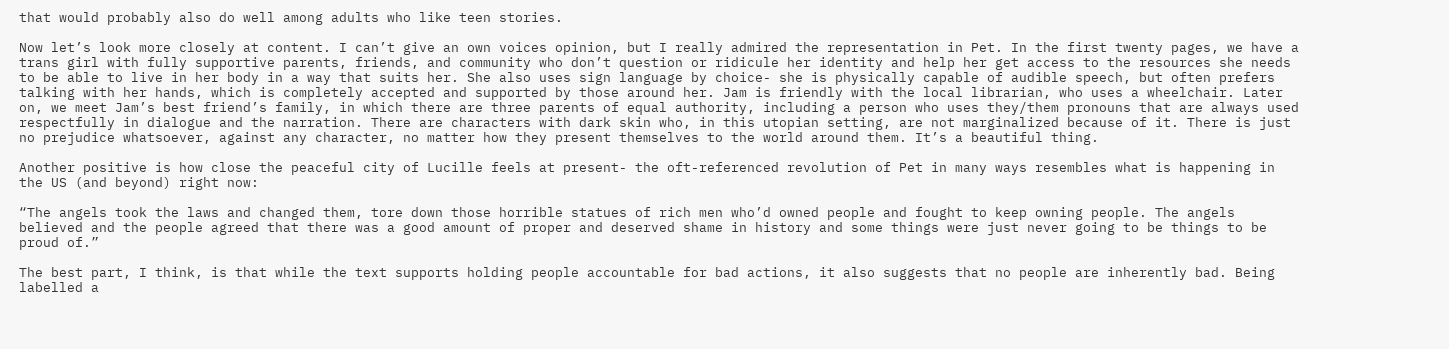that would probably also do well among adults who like teen stories.

Now let’s look more closely at content. I can’t give an own voices opinion, but I really admired the representation in Pet. In the first twenty pages, we have a trans girl with fully supportive parents, friends, and community who don’t question or ridicule her identity and help her get access to the resources she needs to be able to live in her body in a way that suits her. She also uses sign language by choice- she is physically capable of audible speech, but often prefers talking with her hands, which is completely accepted and supported by those around her. Jam is friendly with the local librarian, who uses a wheelchair. Later on, we meet Jam’s best friend’s family, in which there are three parents of equal authority, including a person who uses they/them pronouns that are always used respectfully in dialogue and the narration. There are characters with dark skin who, in this utopian setting, are not marginalized because of it. There is just no prejudice whatsoever, against any character, no matter how they present themselves to the world around them. It’s a beautiful thing.

Another positive is how close the peaceful city of Lucille feels at present- the oft-referenced revolution of Pet in many ways resembles what is happening in the US (and beyond) right now:

“The angels took the laws and changed them, tore down those horrible statues of rich men who’d owned people and fought to keep owning people. The angels believed and the people agreed that there was a good amount of proper and deserved shame in history and some things were just never going to be things to be proud of.”

The best part, I think, is that while the text supports holding people accountable for bad actions, it also suggests that no people are inherently bad. Being labelled a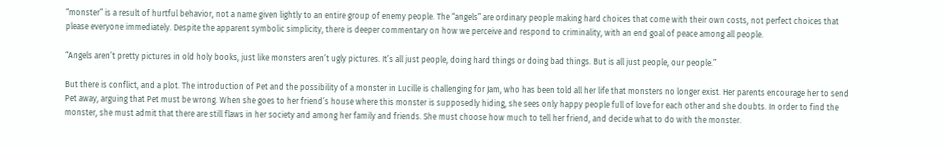“monster” is a result of hurtful behavior, not a name given lightly to an entire group of enemy people. The “angels” are ordinary people making hard choices that come with their own costs, not perfect choices that please everyone immediately. Despite the apparent symbolic simplicity, there is deeper commentary on how we perceive and respond to criminality, with an end goal of peace among all people.

“Angels aren’t pretty pictures in old holy books, just like monsters aren’t ugly pictures. It’s all just people, doing hard things or doing bad things. But is all just people, our people.”

But there is conflict, and a plot. The introduction of Pet and the possibility of a monster in Lucille is challenging for Jam, who has been told all her life that monsters no longer exist. Her parents encourage her to send Pet away, arguing that Pet must be wrong. When she goes to her friend’s house where this monster is supposedly hiding, she sees only happy people full of love for each other and she doubts. In order to find the monster, she must admit that there are still flaws in her society and among her family and friends. She must choose how much to tell her friend, and decide what to do with the monster.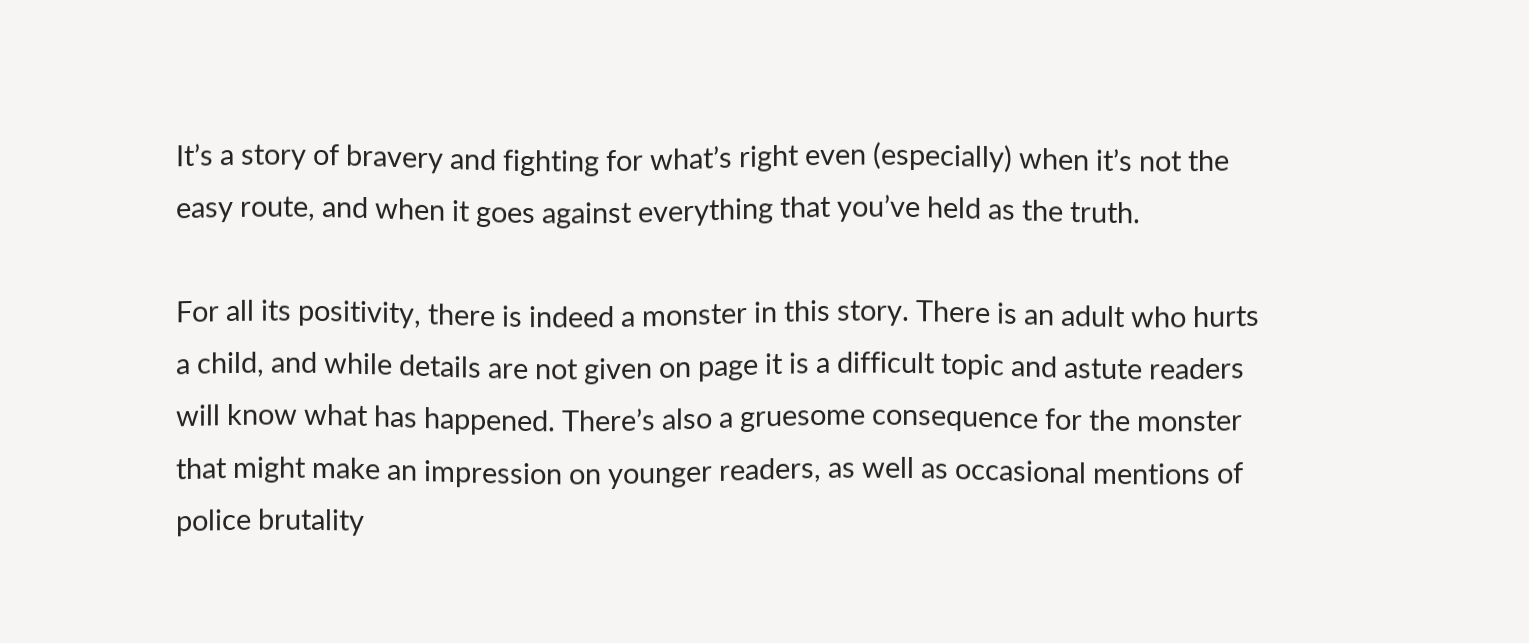It’s a story of bravery and fighting for what’s right even (especially) when it’s not the easy route, and when it goes against everything that you’ve held as the truth.

For all its positivity, there is indeed a monster in this story. There is an adult who hurts a child, and while details are not given on page it is a difficult topic and astute readers will know what has happened. There’s also a gruesome consequence for the monster that might make an impression on younger readers, as well as occasional mentions of police brutality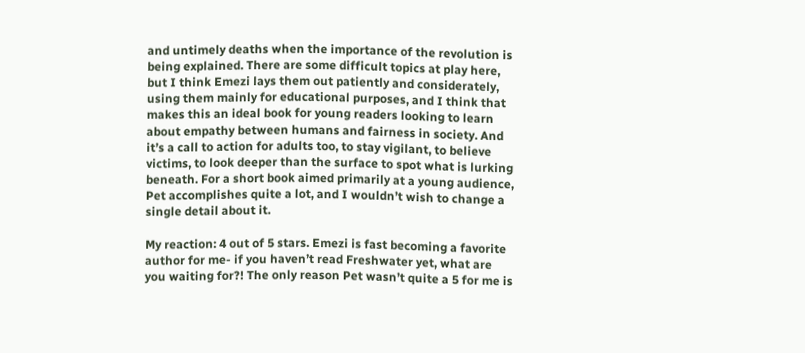and untimely deaths when the importance of the revolution is being explained. There are some difficult topics at play here, but I think Emezi lays them out patiently and considerately, using them mainly for educational purposes, and I think that makes this an ideal book for young readers looking to learn about empathy between humans and fairness in society. And it’s a call to action for adults too, to stay vigilant, to believe victims, to look deeper than the surface to spot what is lurking beneath. For a short book aimed primarily at a young audience, Pet accomplishes quite a lot, and I wouldn’t wish to change a single detail about it.

My reaction: 4 out of 5 stars. Emezi is fast becoming a favorite author for me- if you haven’t read Freshwater yet, what are you waiting for?! The only reason Pet wasn’t quite a 5 for me is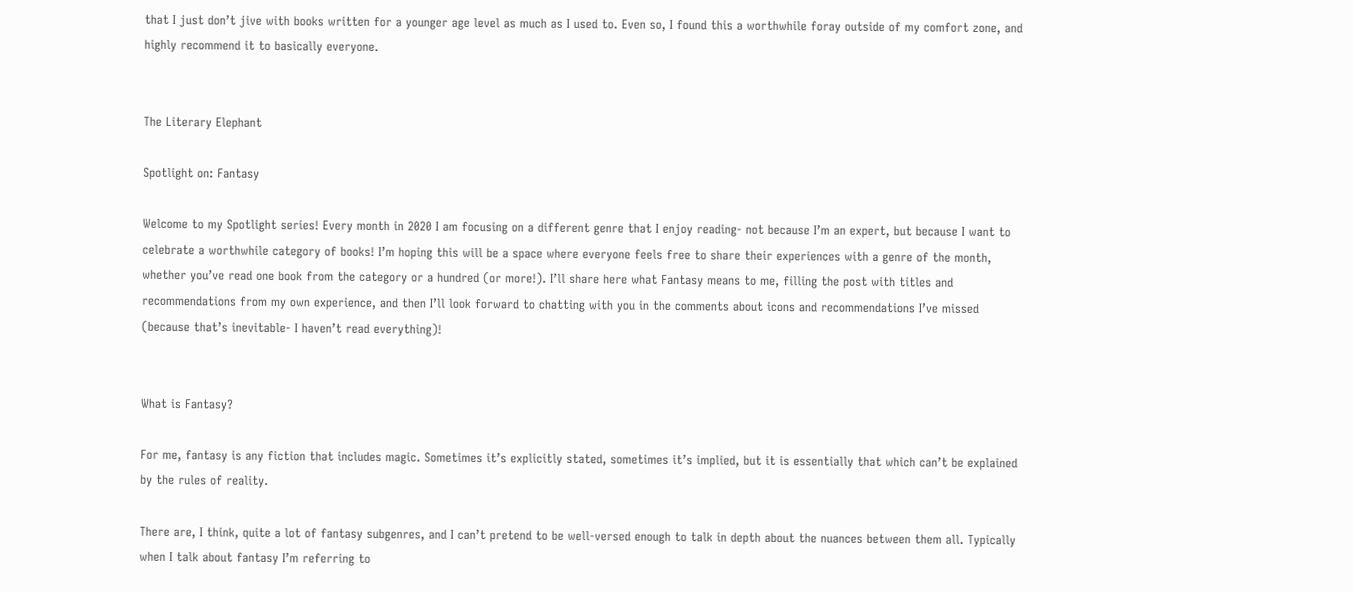that I just don’t jive with books written for a younger age level as much as I used to. Even so, I found this a worthwhile foray outside of my comfort zone, and highly recommend it to basically everyone.


The Literary Elephant

Spotlight on: Fantasy

Welcome to my Spotlight series! Every month in 2020 I am focusing on a different genre that I enjoy reading- not because I’m an expert, but because I want to celebrate a worthwhile category of books! I’m hoping this will be a space where everyone feels free to share their experiences with a genre of the month, whether you’ve read one book from the category or a hundred (or more!). I’ll share here what Fantasy means to me, filling the post with titles and recommendations from my own experience, and then I’ll look forward to chatting with you in the comments about icons and recommendations I’ve missed (because that’s inevitable- I haven’t read everything)!


What is Fantasy?

For me, fantasy is any fiction that includes magic. Sometimes it’s explicitly stated, sometimes it’s implied, but it is essentially that which can’t be explained by the rules of reality.

There are, I think, quite a lot of fantasy subgenres, and I can’t pretend to be well-versed enough to talk in depth about the nuances between them all. Typically when I talk about fantasy I’m referring to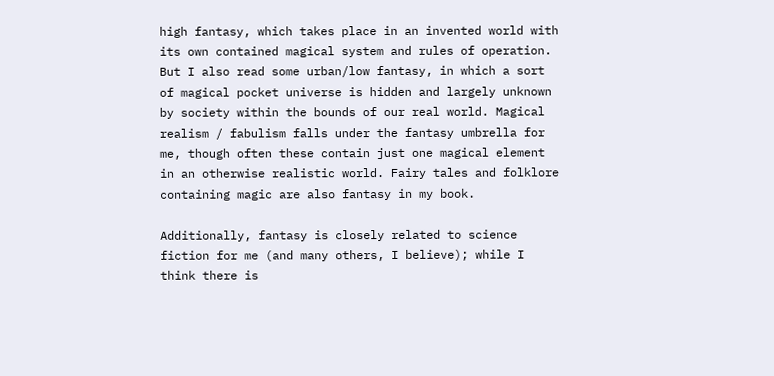high fantasy, which takes place in an invented world with its own contained magical system and rules of operation. But I also read some urban/low fantasy, in which a sort of magical pocket universe is hidden and largely unknown by society within the bounds of our real world. Magical realism / fabulism falls under the fantasy umbrella for me, though often these contain just one magical element in an otherwise realistic world. Fairy tales and folklore containing magic are also fantasy in my book.

Additionally, fantasy is closely related to science fiction for me (and many others, I believe); while I think there is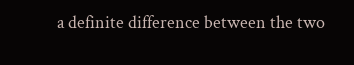a definite difference between the two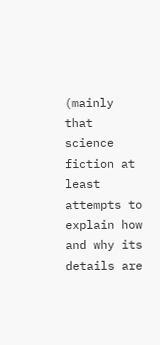(mainly that science fiction at least attempts to explain how and why its details are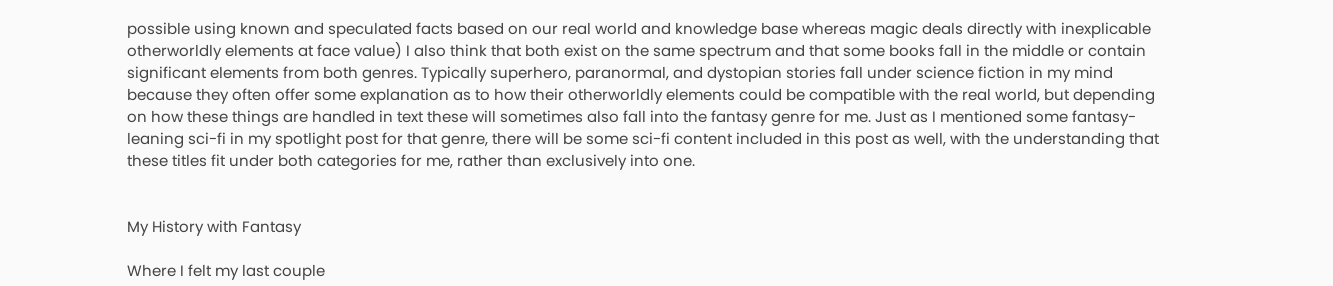possible using known and speculated facts based on our real world and knowledge base whereas magic deals directly with inexplicable otherworldly elements at face value) I also think that both exist on the same spectrum and that some books fall in the middle or contain significant elements from both genres. Typically superhero, paranormal, and dystopian stories fall under science fiction in my mind because they often offer some explanation as to how their otherworldly elements could be compatible with the real world, but depending on how these things are handled in text these will sometimes also fall into the fantasy genre for me. Just as I mentioned some fantasy-leaning sci-fi in my spotlight post for that genre, there will be some sci-fi content included in this post as well, with the understanding that these titles fit under both categories for me, rather than exclusively into one.


My History with Fantasy

Where I felt my last couple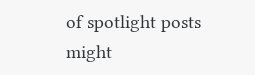of spotlight posts might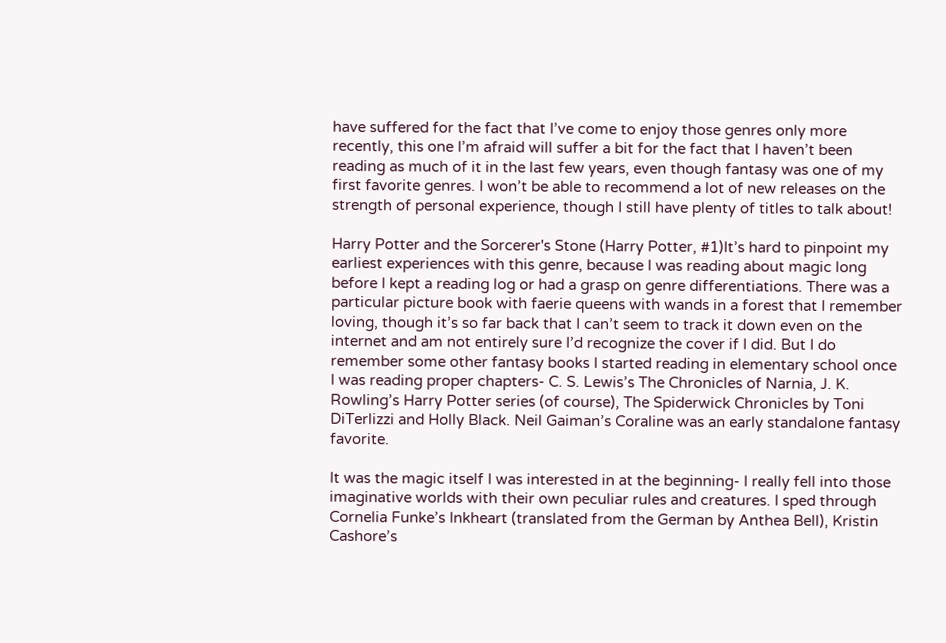have suffered for the fact that I’ve come to enjoy those genres only more recently, this one I’m afraid will suffer a bit for the fact that I haven’t been reading as much of it in the last few years, even though fantasy was one of my first favorite genres. I won’t be able to recommend a lot of new releases on the strength of personal experience, though I still have plenty of titles to talk about!

Harry Potter and the Sorcerer's Stone (Harry Potter, #1)It’s hard to pinpoint my earliest experiences with this genre, because I was reading about magic long before I kept a reading log or had a grasp on genre differentiations. There was a particular picture book with faerie queens with wands in a forest that I remember loving, though it’s so far back that I can’t seem to track it down even on the internet and am not entirely sure I’d recognize the cover if I did. But I do remember some other fantasy books I started reading in elementary school once I was reading proper chapters- C. S. Lewis’s The Chronicles of Narnia, J. K. Rowling’s Harry Potter series (of course), The Spiderwick Chronicles by Toni DiTerlizzi and Holly Black. Neil Gaiman’s Coraline was an early standalone fantasy favorite.

It was the magic itself I was interested in at the beginning- I really fell into those imaginative worlds with their own peculiar rules and creatures. I sped through Cornelia Funke’s Inkheart (translated from the German by Anthea Bell), Kristin Cashore’s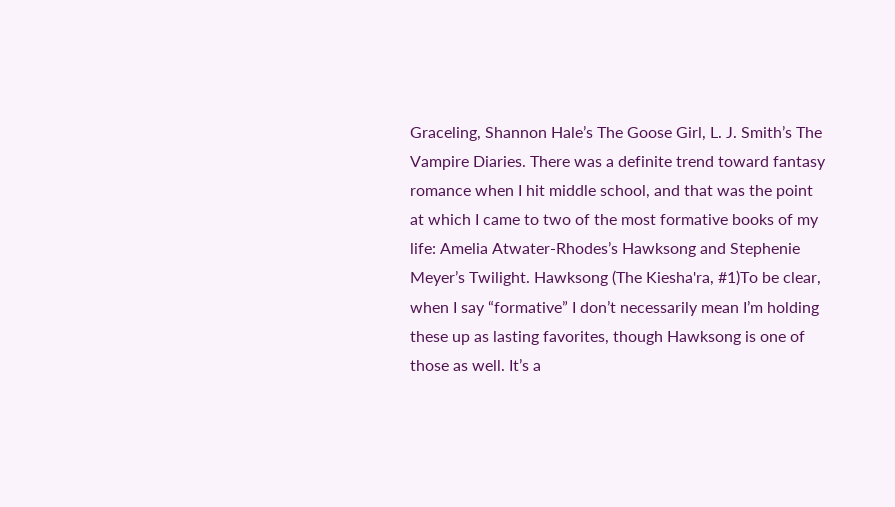Graceling, Shannon Hale’s The Goose Girl, L. J. Smith’s The Vampire Diaries. There was a definite trend toward fantasy romance when I hit middle school, and that was the point at which I came to two of the most formative books of my life: Amelia Atwater-Rhodes’s Hawksong and Stephenie Meyer’s Twilight. Hawksong (The Kiesha'ra, #1)To be clear, when I say “formative” I don’t necessarily mean I’m holding these up as lasting favorites, though Hawksong is one of those as well. It’s a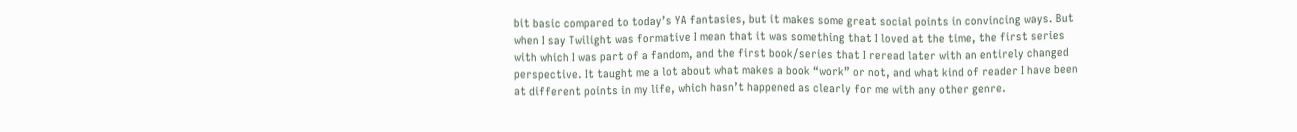bit basic compared to today’s YA fantasies, but it makes some great social points in convincing ways. But when I say Twilight was formative I mean that it was something that I loved at the time, the first series with which I was part of a fandom, and the first book/series that I reread later with an entirely changed perspective. It taught me a lot about what makes a book “work” or not, and what kind of reader I have been at different points in my life, which hasn’t happened as clearly for me with any other genre.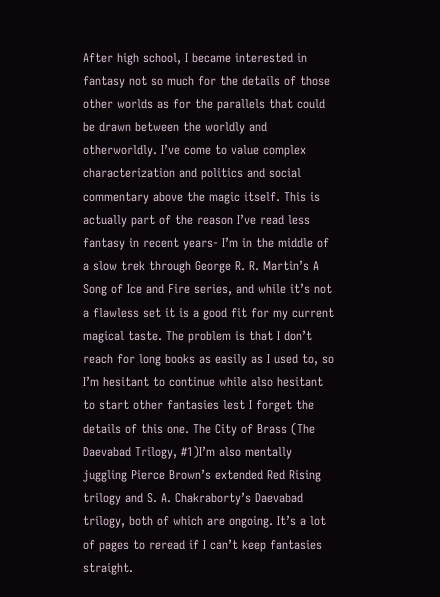After high school, I became interested in fantasy not so much for the details of those other worlds as for the parallels that could be drawn between the worldly and otherworldly. I’ve come to value complex characterization and politics and social commentary above the magic itself. This is actually part of the reason I’ve read less fantasy in recent years- I’m in the middle of a slow trek through George R. R. Martin’s A Song of Ice and Fire series, and while it’s not a flawless set it is a good fit for my current magical taste. The problem is that I don’t reach for long books as easily as I used to, so I’m hesitant to continue while also hesitant to start other fantasies lest I forget the details of this one. The City of Brass (The Daevabad Trilogy, #1)I’m also mentally juggling Pierce Brown’s extended Red Rising trilogy and S. A. Chakraborty’s Daevabad trilogy, both of which are ongoing. It’s a lot of pages to reread if I can’t keep fantasies straight.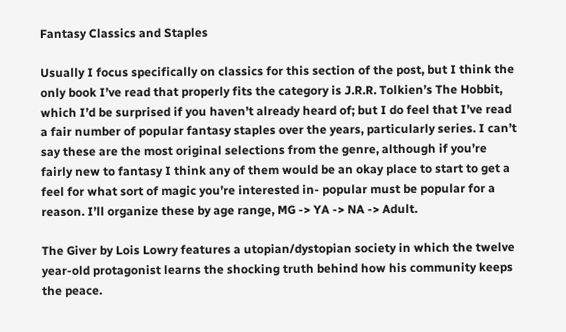Fantasy Classics and Staples

Usually I focus specifically on classics for this section of the post, but I think the only book I’ve read that properly fits the category is J.R.R. Tolkien’s The Hobbit, which I’d be surprised if you haven’t already heard of; but I do feel that I’ve read a fair number of popular fantasy staples over the years, particularly series. I can’t say these are the most original selections from the genre, although if you’re fairly new to fantasy I think any of them would be an okay place to start to get a feel for what sort of magic you’re interested in- popular must be popular for a reason. I’ll organize these by age range, MG -> YA -> NA -> Adult.

The Giver by Lois Lowry features a utopian/dystopian society in which the twelve year-old protagonist learns the shocking truth behind how his community keeps the peace.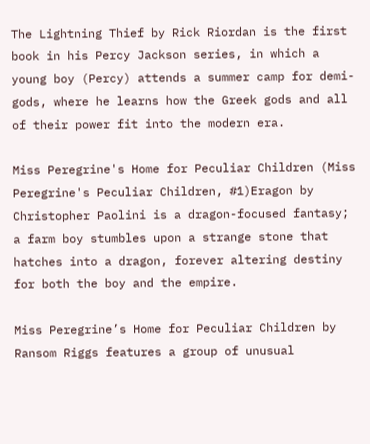The Lightning Thief by Rick Riordan is the first book in his Percy Jackson series, in which a young boy (Percy) attends a summer camp for demi-gods, where he learns how the Greek gods and all of their power fit into the modern era.

Miss Peregrine's Home for Peculiar Children (Miss Peregrine's Peculiar Children, #1)Eragon by Christopher Paolini is a dragon-focused fantasy; a farm boy stumbles upon a strange stone that hatches into a dragon, forever altering destiny for both the boy and the empire.

Miss Peregrine’s Home for Peculiar Children by Ransom Riggs features a group of unusual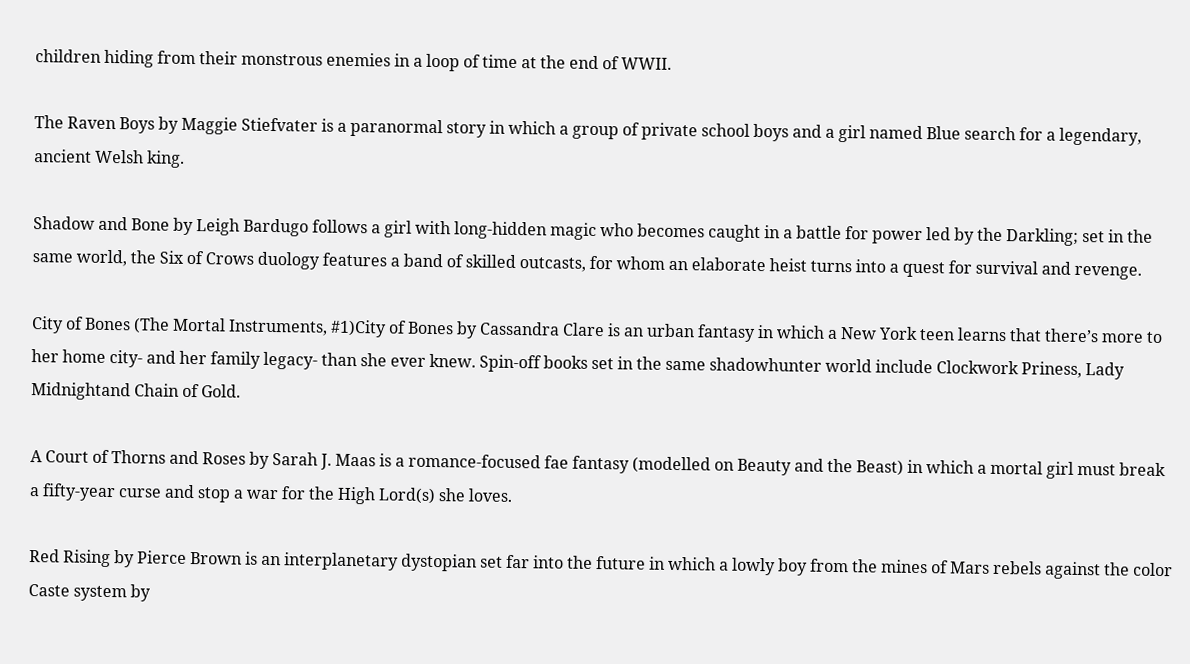children hiding from their monstrous enemies in a loop of time at the end of WWII.

The Raven Boys by Maggie Stiefvater is a paranormal story in which a group of private school boys and a girl named Blue search for a legendary, ancient Welsh king.

Shadow and Bone by Leigh Bardugo follows a girl with long-hidden magic who becomes caught in a battle for power led by the Darkling; set in the same world, the Six of Crows duology features a band of skilled outcasts, for whom an elaborate heist turns into a quest for survival and revenge.

City of Bones (The Mortal Instruments, #1)City of Bones by Cassandra Clare is an urban fantasy in which a New York teen learns that there’s more to her home city- and her family legacy- than she ever knew. Spin-off books set in the same shadowhunter world include Clockwork Priness, Lady Midnightand Chain of Gold.

A Court of Thorns and Roses by Sarah J. Maas is a romance-focused fae fantasy (modelled on Beauty and the Beast) in which a mortal girl must break a fifty-year curse and stop a war for the High Lord(s) she loves.

Red Rising by Pierce Brown is an interplanetary dystopian set far into the future in which a lowly boy from the mines of Mars rebels against the color Caste system by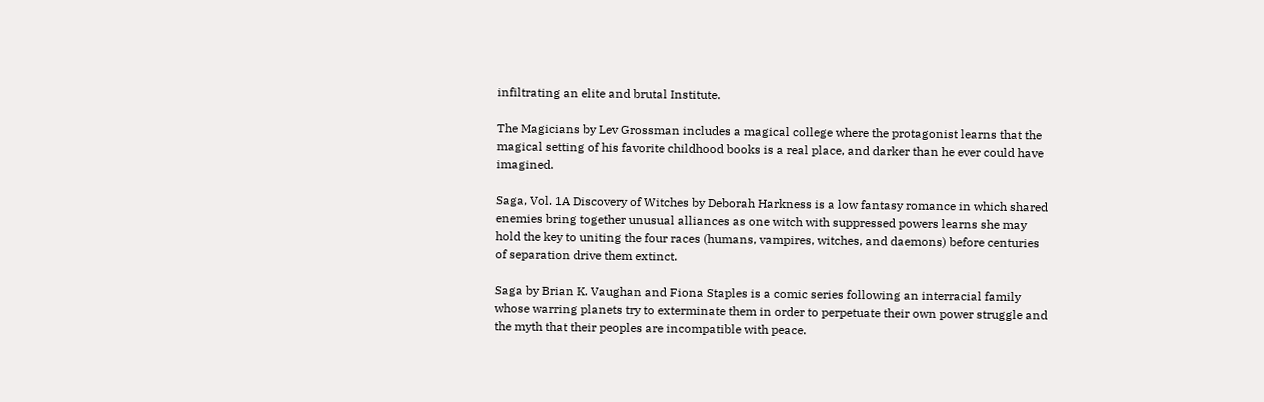infiltrating an elite and brutal Institute.

The Magicians by Lev Grossman includes a magical college where the protagonist learns that the magical setting of his favorite childhood books is a real place, and darker than he ever could have imagined.

Saga, Vol. 1A Discovery of Witches by Deborah Harkness is a low fantasy romance in which shared enemies bring together unusual alliances as one witch with suppressed powers learns she may hold the key to uniting the four races (humans, vampires, witches, and daemons) before centuries of separation drive them extinct.

Saga by Brian K. Vaughan and Fiona Staples is a comic series following an interracial family whose warring planets try to exterminate them in order to perpetuate their own power struggle and the myth that their peoples are incompatible with peace.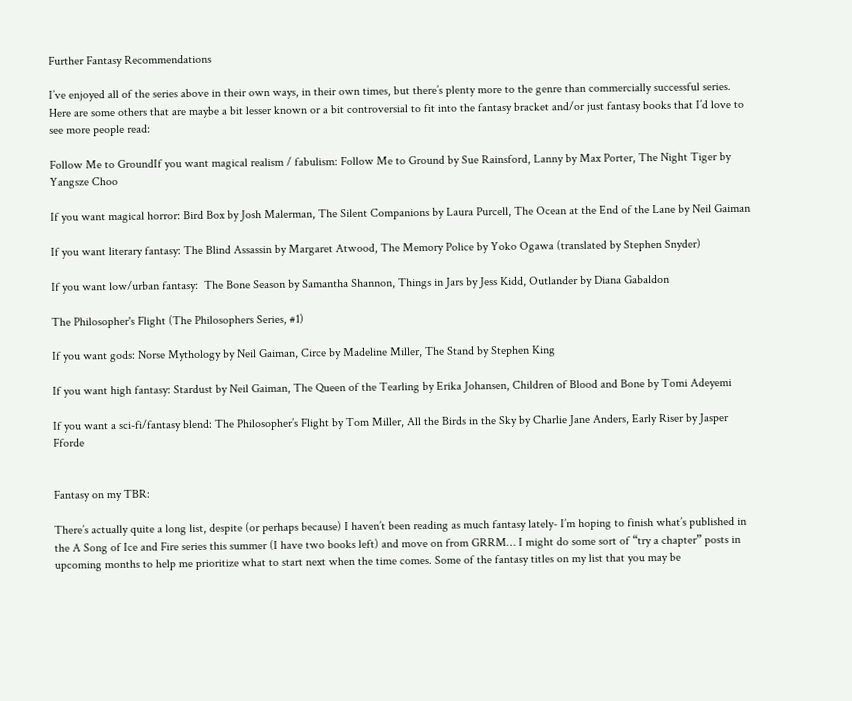Further Fantasy Recommendations

I’ve enjoyed all of the series above in their own ways, in their own times, but there’s plenty more to the genre than commercially successful series. Here are some others that are maybe a bit lesser known or a bit controversial to fit into the fantasy bracket and/or just fantasy books that I’d love to see more people read:

Follow Me to GroundIf you want magical realism / fabulism: Follow Me to Ground by Sue Rainsford, Lanny by Max Porter, The Night Tiger by Yangsze Choo

If you want magical horror: Bird Box by Josh Malerman, The Silent Companions by Laura Purcell, The Ocean at the End of the Lane by Neil Gaiman

If you want literary fantasy: The Blind Assassin by Margaret Atwood, The Memory Police by Yoko Ogawa (translated by Stephen Snyder)

If you want low/urban fantasy:  The Bone Season by Samantha Shannon, Things in Jars by Jess Kidd, Outlander by Diana Gabaldon

The Philosopher's Flight (The Philosophers Series, #1)

If you want gods: Norse Mythology by Neil Gaiman, Circe by Madeline Miller, The Stand by Stephen King

If you want high fantasy: Stardust by Neil Gaiman, The Queen of the Tearling by Erika Johansen, Children of Blood and Bone by Tomi Adeyemi

If you want a sci-fi/fantasy blend: The Philosopher’s Flight by Tom Miller, All the Birds in the Sky by Charlie Jane Anders, Early Riser by Jasper Fforde


Fantasy on my TBR:

There’s actually quite a long list, despite (or perhaps because) I haven’t been reading as much fantasy lately- I’m hoping to finish what’s published in the A Song of Ice and Fire series this summer (I have two books left) and move on from GRRM… I might do some sort of “try a chapter” posts in upcoming months to help me prioritize what to start next when the time comes. Some of the fantasy titles on my list that you may be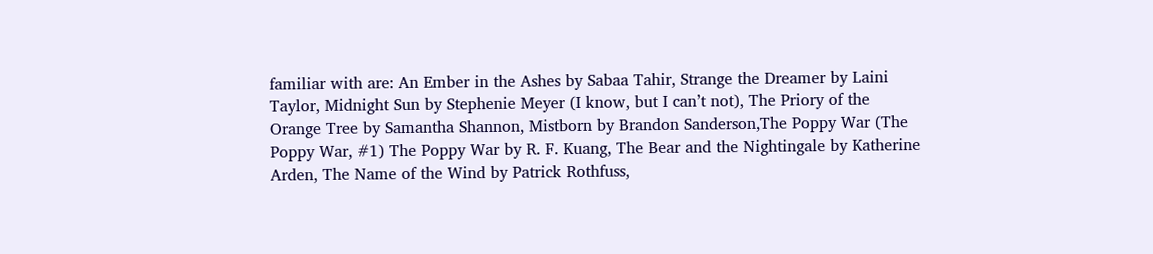familiar with are: An Ember in the Ashes by Sabaa Tahir, Strange the Dreamer by Laini Taylor, Midnight Sun by Stephenie Meyer (I know, but I can’t not), The Priory of the Orange Tree by Samantha Shannon, Mistborn by Brandon Sanderson,The Poppy War (The Poppy War, #1) The Poppy War by R. F. Kuang, The Bear and the Nightingale by Katherine Arden, The Name of the Wind by Patrick Rothfuss,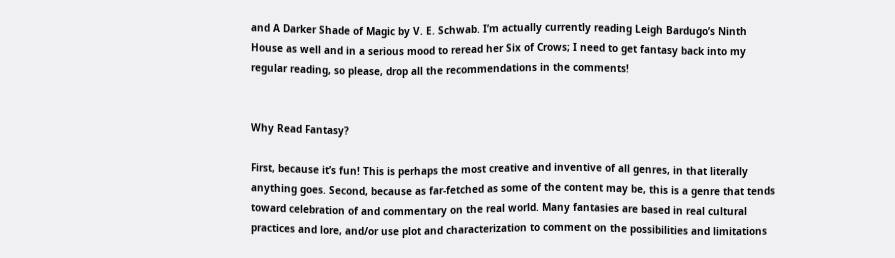and A Darker Shade of Magic by V. E. Schwab. I’m actually currently reading Leigh Bardugo’s Ninth House as well and in a serious mood to reread her Six of Crows; I need to get fantasy back into my regular reading, so please, drop all the recommendations in the comments!


Why Read Fantasy?

First, because it’s fun! This is perhaps the most creative and inventive of all genres, in that literally anything goes. Second, because as far-fetched as some of the content may be, this is a genre that tends toward celebration of and commentary on the real world. Many fantasies are based in real cultural practices and lore, and/or use plot and characterization to comment on the possibilities and limitations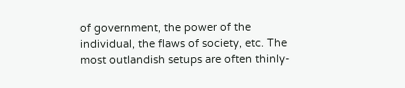of government, the power of the individual, the flaws of society, etc. The most outlandish setups are often thinly-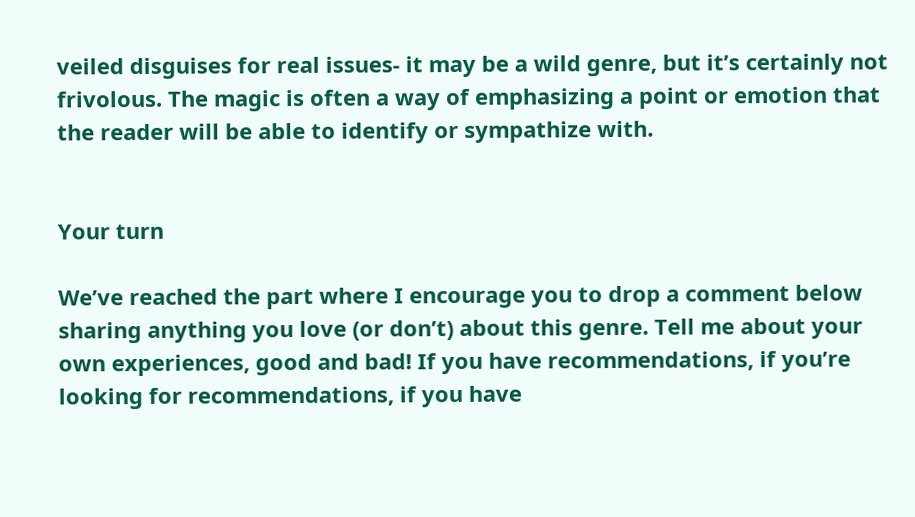veiled disguises for real issues- it may be a wild genre, but it’s certainly not frivolous. The magic is often a way of emphasizing a point or emotion that the reader will be able to identify or sympathize with.


Your turn

We’ve reached the part where I encourage you to drop a comment below sharing anything you love (or don’t) about this genre. Tell me about your own experiences, good and bad! If you have recommendations, if you’re looking for recommendations, if you have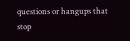questions or hangups that stop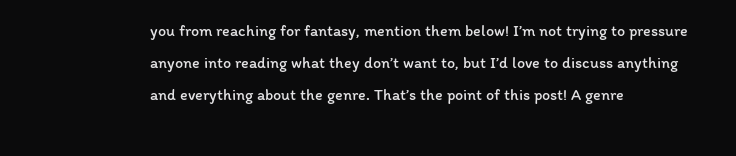you from reaching for fantasy, mention them below! I’m not trying to pressure anyone into reading what they don’t want to, but I’d love to discuss anything and everything about the genre. That’s the point of this post! A genre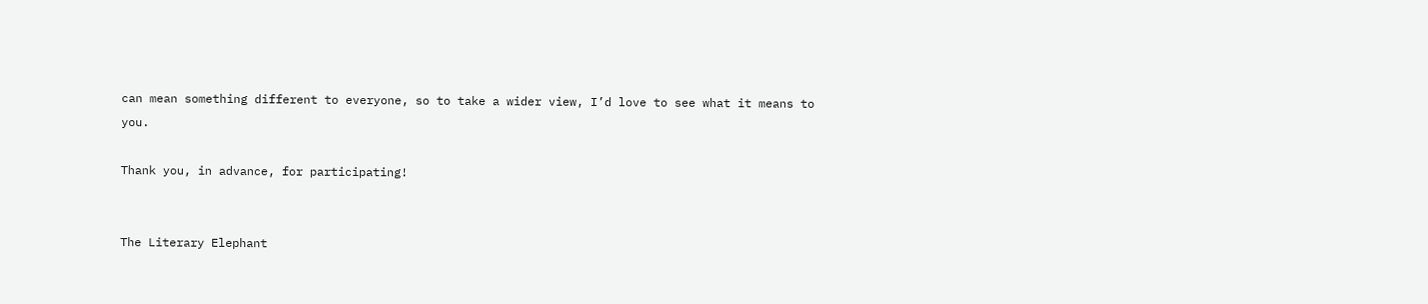can mean something different to everyone, so to take a wider view, I’d love to see what it means to you.

Thank you, in advance, for participating!


The Literary Elephant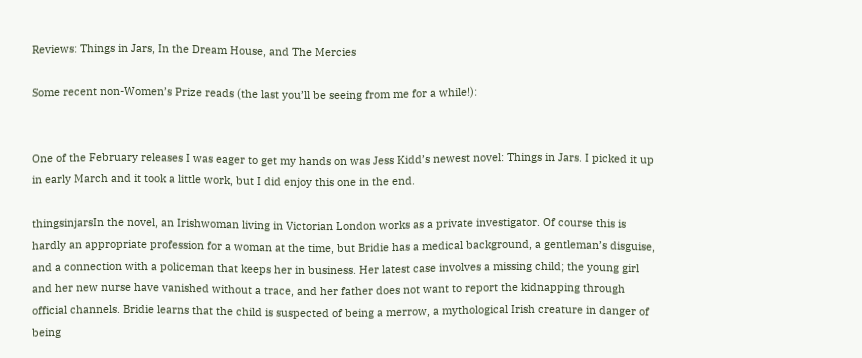Reviews: Things in Jars, In the Dream House, and The Mercies

Some recent non-Women’s Prize reads (the last you’ll be seeing from me for a while!):


One of the February releases I was eager to get my hands on was Jess Kidd’s newest novel: Things in Jars. I picked it up in early March and it took a little work, but I did enjoy this one in the end.

thingsinjarsIn the novel, an Irishwoman living in Victorian London works as a private investigator. Of course this is hardly an appropriate profession for a woman at the time, but Bridie has a medical background, a gentleman’s disguise, and a connection with a policeman that keeps her in business. Her latest case involves a missing child; the young girl and her new nurse have vanished without a trace, and her father does not want to report the kidnapping through official channels. Bridie learns that the child is suspected of being a merrow, a mythological Irish creature in danger of being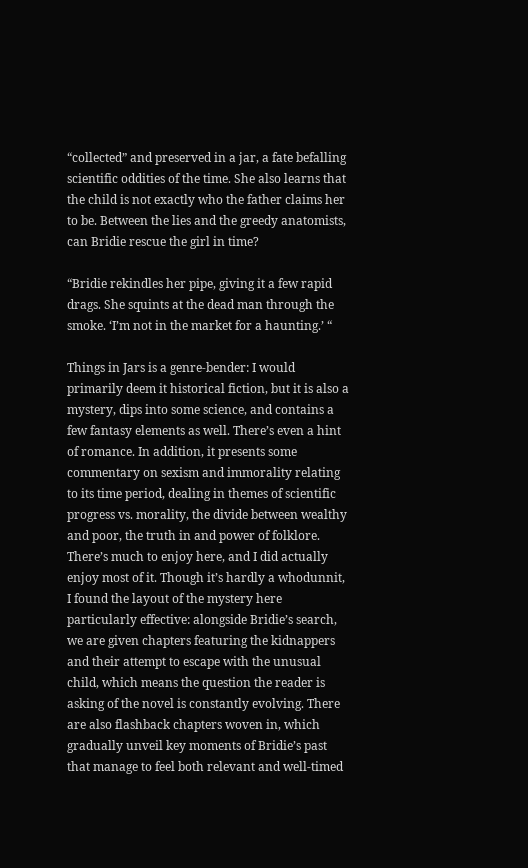“collected” and preserved in a jar, a fate befalling scientific oddities of the time. She also learns that the child is not exactly who the father claims her to be. Between the lies and the greedy anatomists, can Bridie rescue the girl in time?

“Bridie rekindles her pipe, giving it a few rapid drags. She squints at the dead man through the smoke. ‘I’m not in the market for a haunting.’ “

Things in Jars is a genre-bender: I would primarily deem it historical fiction, but it is also a mystery, dips into some science, and contains a few fantasy elements as well. There’s even a hint of romance. In addition, it presents some commentary on sexism and immorality relating to its time period, dealing in themes of scientific progress vs. morality, the divide between wealthy and poor, the truth in and power of folklore. There’s much to enjoy here, and I did actually enjoy most of it. Though it’s hardly a whodunnit, I found the layout of the mystery here particularly effective: alongside Bridie’s search, we are given chapters featuring the kidnappers and their attempt to escape with the unusual child, which means the question the reader is asking of the novel is constantly evolving. There are also flashback chapters woven in, which gradually unveil key moments of Bridie’s past that manage to feel both relevant and well-timed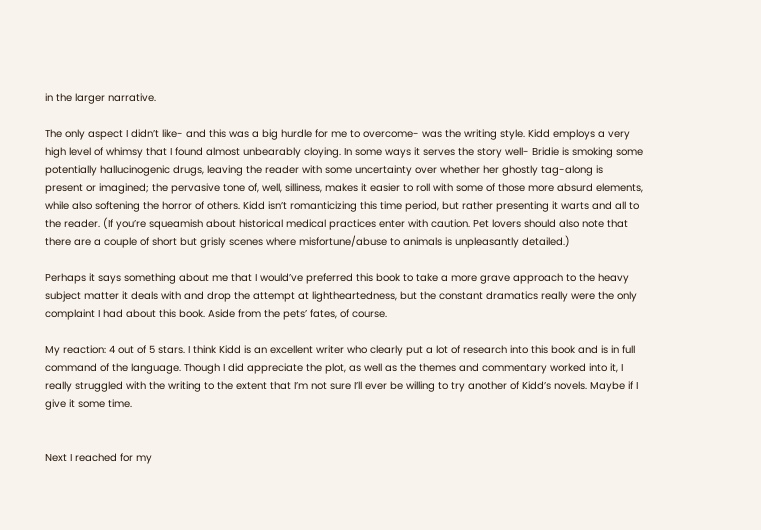in the larger narrative.

The only aspect I didn’t like- and this was a big hurdle for me to overcome- was the writing style. Kidd employs a very high level of whimsy that I found almost unbearably cloying. In some ways it serves the story well- Bridie is smoking some potentially hallucinogenic drugs, leaving the reader with some uncertainty over whether her ghostly tag-along is present or imagined; the pervasive tone of, well, silliness, makes it easier to roll with some of those more absurd elements, while also softening the horror of others. Kidd isn’t romanticizing this time period, but rather presenting it warts and all to the reader. (If you’re squeamish about historical medical practices enter with caution. Pet lovers should also note that there are a couple of short but grisly scenes where misfortune/abuse to animals is unpleasantly detailed.)

Perhaps it says something about me that I would’ve preferred this book to take a more grave approach to the heavy subject matter it deals with and drop the attempt at lightheartedness, but the constant dramatics really were the only complaint I had about this book. Aside from the pets’ fates, of course.

My reaction: 4 out of 5 stars. I think Kidd is an excellent writer who clearly put a lot of research into this book and is in full command of the language. Though I did appreciate the plot, as well as the themes and commentary worked into it, I really struggled with the writing to the extent that I’m not sure I’ll ever be willing to try another of Kidd’s novels. Maybe if I give it some time.


Next I reached for my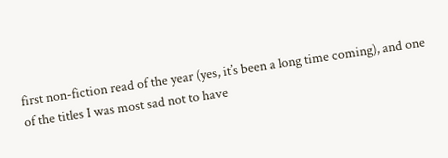first non-fiction read of the year (yes, it’s been a long time coming), and one of the titles I was most sad not to have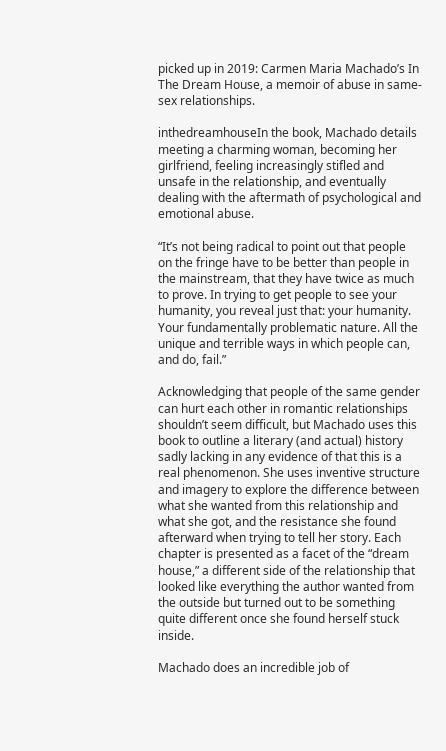picked up in 2019: Carmen Maria Machado’s In The Dream House, a memoir of abuse in same-sex relationships.

inthedreamhouseIn the book, Machado details meeting a charming woman, becoming her girlfriend, feeling increasingly stifled and unsafe in the relationship, and eventually dealing with the aftermath of psychological and emotional abuse.

“It’s not being radical to point out that people on the fringe have to be better than people in the mainstream, that they have twice as much to prove. In trying to get people to see your humanity, you reveal just that: your humanity. Your fundamentally problematic nature. All the unique and terrible ways in which people can, and do, fail.”

Acknowledging that people of the same gender can hurt each other in romantic relationships shouldn’t seem difficult, but Machado uses this book to outline a literary (and actual) history sadly lacking in any evidence of that this is a real phenomenon. She uses inventive structure and imagery to explore the difference between what she wanted from this relationship and what she got, and the resistance she found afterward when trying to tell her story. Each chapter is presented as a facet of the “dream house,” a different side of the relationship that looked like everything the author wanted from the outside but turned out to be something quite different once she found herself stuck inside.

Machado does an incredible job of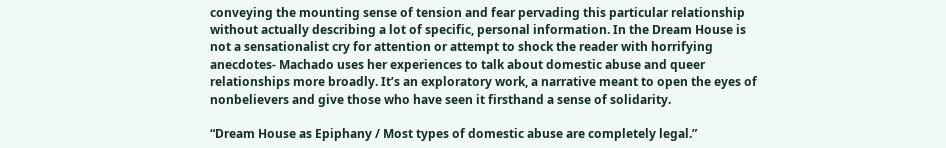conveying the mounting sense of tension and fear pervading this particular relationship without actually describing a lot of specific, personal information. In the Dream House is not a sensationalist cry for attention or attempt to shock the reader with horrifying anecdotes- Machado uses her experiences to talk about domestic abuse and queer relationships more broadly. It’s an exploratory work, a narrative meant to open the eyes of nonbelievers and give those who have seen it firsthand a sense of solidarity.

“Dream House as Epiphany / Most types of domestic abuse are completely legal.”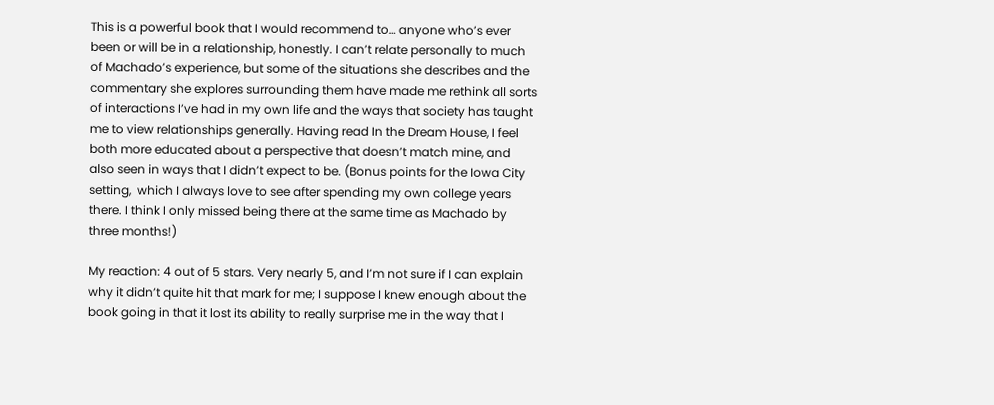This is a powerful book that I would recommend to… anyone who’s ever been or will be in a relationship, honestly. I can’t relate personally to much of Machado’s experience, but some of the situations she describes and the commentary she explores surrounding them have made me rethink all sorts of interactions I’ve had in my own life and the ways that society has taught me to view relationships generally. Having read In the Dream House, I feel both more educated about a perspective that doesn’t match mine, and also seen in ways that I didn’t expect to be. (Bonus points for the Iowa City setting,  which I always love to see after spending my own college years there. I think I only missed being there at the same time as Machado by three months!)

My reaction: 4 out of 5 stars. Very nearly 5, and I’m not sure if I can explain why it didn’t quite hit that mark for me; I suppose I knew enough about the book going in that it lost its ability to really surprise me in the way that I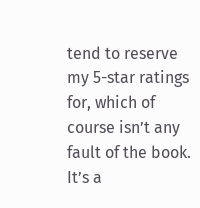tend to reserve my 5-star ratings for, which of course isn’t any fault of the book. It’s a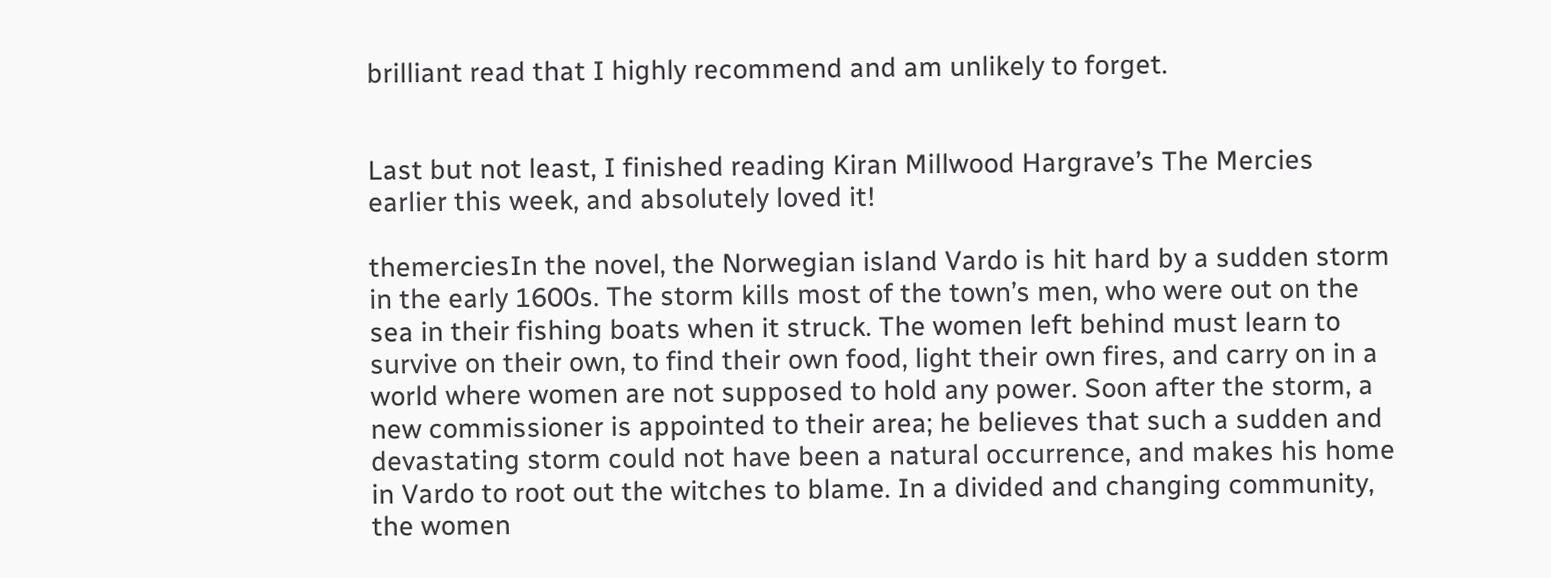brilliant read that I highly recommend and am unlikely to forget.


Last but not least, I finished reading Kiran Millwood Hargrave’s The Mercies earlier this week, and absolutely loved it!

themerciesIn the novel, the Norwegian island Vardo is hit hard by a sudden storm in the early 1600s. The storm kills most of the town’s men, who were out on the sea in their fishing boats when it struck. The women left behind must learn to survive on their own, to find their own food, light their own fires, and carry on in a world where women are not supposed to hold any power. Soon after the storm, a new commissioner is appointed to their area; he believes that such a sudden and devastating storm could not have been a natural occurrence, and makes his home in Vardo to root out the witches to blame. In a divided and changing community, the women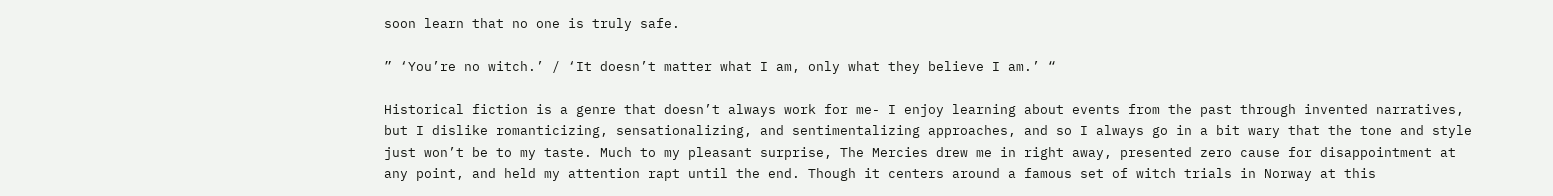soon learn that no one is truly safe.

” ‘You’re no witch.’ / ‘It doesn’t matter what I am, only what they believe I am.’ “

Historical fiction is a genre that doesn’t always work for me- I enjoy learning about events from the past through invented narratives, but I dislike romanticizing, sensationalizing, and sentimentalizing approaches, and so I always go in a bit wary that the tone and style just won’t be to my taste. Much to my pleasant surprise, The Mercies drew me in right away, presented zero cause for disappointment at any point, and held my attention rapt until the end. Though it centers around a famous set of witch trials in Norway at this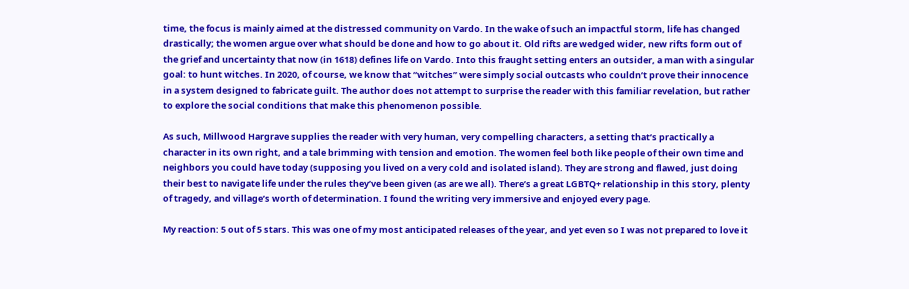time, the focus is mainly aimed at the distressed community on Vardo. In the wake of such an impactful storm, life has changed drastically; the women argue over what should be done and how to go about it. Old rifts are wedged wider, new rifts form out of the grief and uncertainty that now (in 1618) defines life on Vardo. Into this fraught setting enters an outsider, a man with a singular goal: to hunt witches. In 2020, of course, we know that “witches” were simply social outcasts who couldn’t prove their innocence in a system designed to fabricate guilt. The author does not attempt to surprise the reader with this familiar revelation, but rather to explore the social conditions that make this phenomenon possible.

As such, Millwood Hargrave supplies the reader with very human, very compelling characters, a setting that’s practically a character in its own right, and a tale brimming with tension and emotion. The women feel both like people of their own time and neighbors you could have today (supposing you lived on a very cold and isolated island). They are strong and flawed, just doing their best to navigate life under the rules they’ve been given (as are we all). There’s a great LGBTQ+ relationship in this story, plenty of tragedy, and village’s worth of determination. I found the writing very immersive and enjoyed every page.

My reaction: 5 out of 5 stars. This was one of my most anticipated releases of the year, and yet even so I was not prepared to love it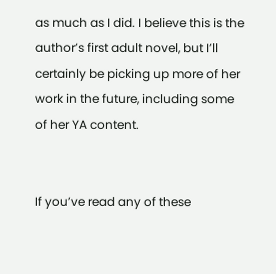as much as I did. I believe this is the author’s first adult novel, but I’ll certainly be picking up more of her work in the future, including some of her YA content.


If you’ve read any of these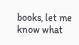books, let me know what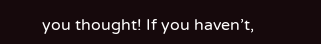you thought! If you haven’t,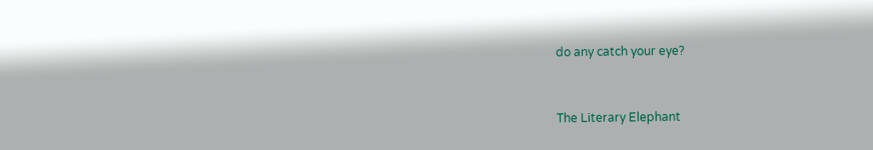do any catch your eye?


The Literary Elephant